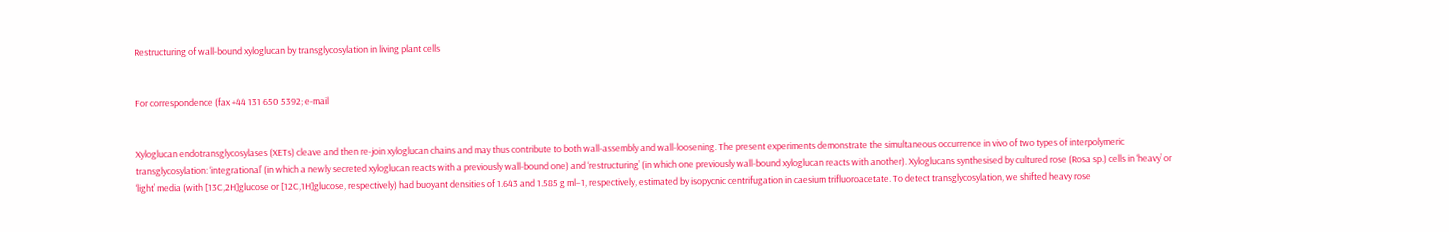Restructuring of wall-bound xyloglucan by transglycosylation in living plant cells


For correspondence (fax +44 131 650 5392; e-mail


Xyloglucan endotransglycosylases (XETs) cleave and then re-join xyloglucan chains and may thus contribute to both wall-assembly and wall-loosening. The present experiments demonstrate the simultaneous occurrence in vivo of two types of interpolymeric transglycosylation: ‘integrational’ (in which a newly secreted xyloglucan reacts with a previously wall-bound one) and ‘restructuring’ (in which one previously wall-bound xyloglucan reacts with another). Xyloglucans synthesised by cultured rose (Rosa sp.) cells in ‘heavy’ or ‘light’ media (with [13C,2H]glucose or [12C,1H]glucose, respectively) had buoyant densities of 1.643 and 1.585 g ml−1, respectively, estimated by isopycnic centrifugation in caesium trifluoroacetate. To detect transglycosylation, we shifted heavy rose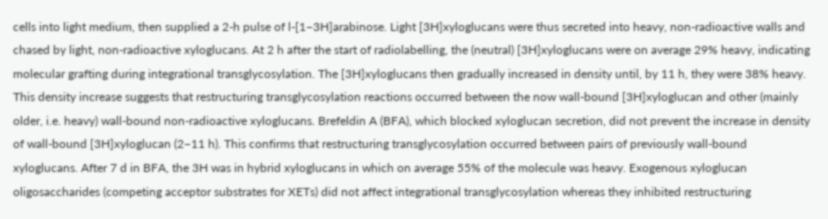cells into light medium, then supplied a 2-h pulse of l-[1−3H]arabinose. Light [3H]xyloglucans were thus secreted into heavy, non-radioactive walls and chased by light, non-radioactive xyloglucans. At 2 h after the start of radiolabelling, the (neutral) [3H]xyloglucans were on average 29% heavy, indicating molecular grafting during integrational transglycosylation. The [3H]xyloglucans then gradually increased in density until, by 11 h, they were 38% heavy. This density increase suggests that restructuring transglycosylation reactions occurred between the now wall-bound [3H]xyloglucan and other (mainly older, i.e. heavy) wall-bound non-radioactive xyloglucans. Brefeldin A (BFA), which blocked xyloglucan secretion, did not prevent the increase in density of wall-bound [3H]xyloglucan (2−11 h). This confirms that restructuring transglycosylation occurred between pairs of previously wall-bound xyloglucans. After 7 d in BFA, the 3H was in hybrid xyloglucans in which on average 55% of the molecule was heavy. Exogenous xyloglucan oligosaccharides (competing acceptor substrates for XETs) did not affect integrational transglycosylation whereas they inhibited restructuring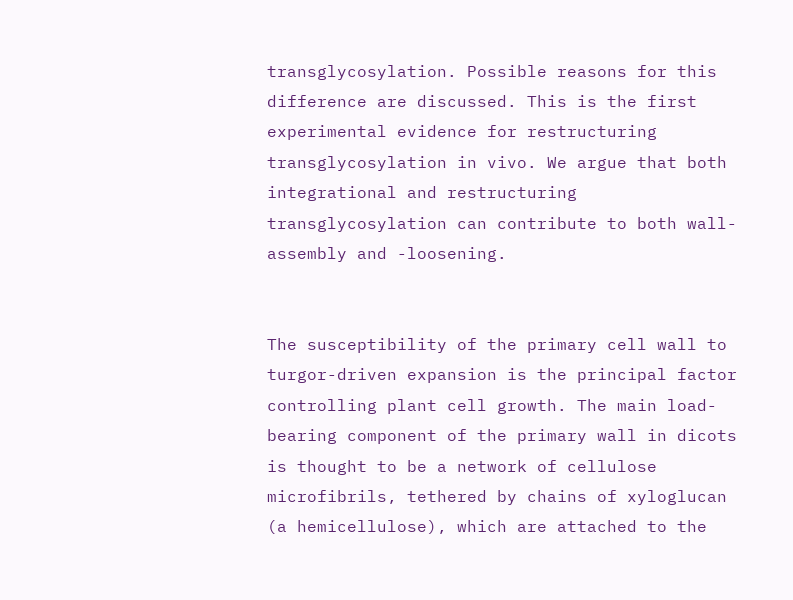transglycosylation. Possible reasons for this difference are discussed. This is the first experimental evidence for restructuring transglycosylation in vivo. We argue that both integrational and restructuring transglycosylation can contribute to both wall-assembly and -loosening.


The susceptibility of the primary cell wall to turgor-driven expansion is the principal factor controlling plant cell growth. The main load-bearing component of the primary wall in dicots is thought to be a network of cellulose microfibrils, tethered by chains of xyloglucan (a hemicellulose), which are attached to the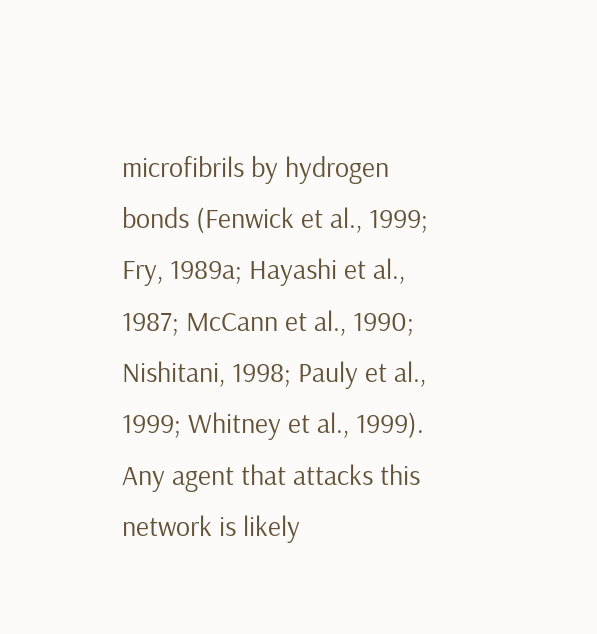microfibrils by hydrogen bonds (Fenwick et al., 1999; Fry, 1989a; Hayashi et al., 1987; McCann et al., 1990; Nishitani, 1998; Pauly et al., 1999; Whitney et al., 1999). Any agent that attacks this network is likely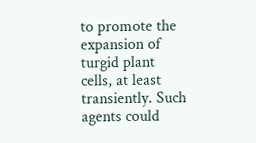to promote the expansion of turgid plant cells, at least transiently. Such agents could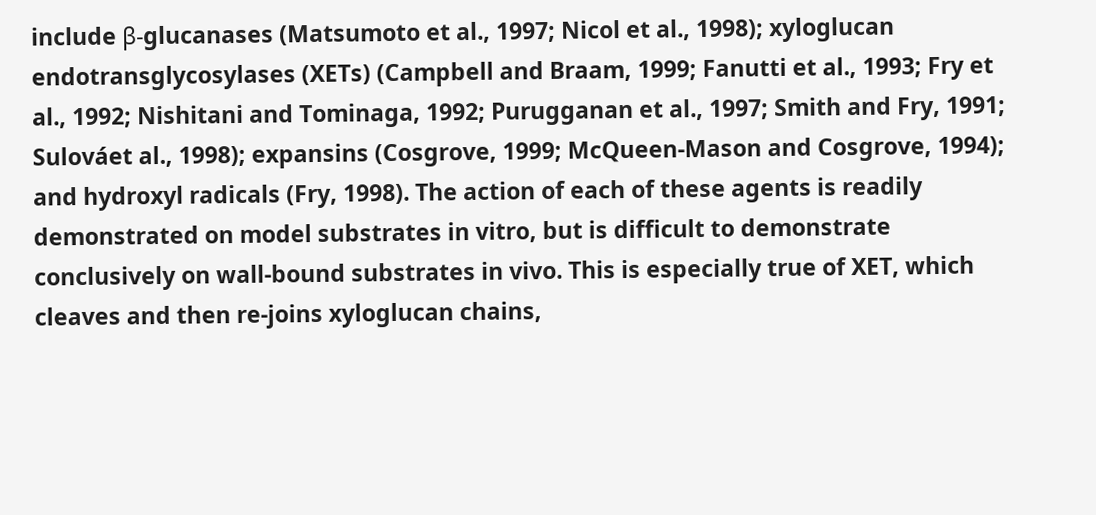include β-glucanases (Matsumoto et al., 1997; Nicol et al., 1998); xyloglucan endotransglycosylases (XETs) (Campbell and Braam, 1999; Fanutti et al., 1993; Fry et al., 1992; Nishitani and Tominaga, 1992; Purugganan et al., 1997; Smith and Fry, 1991; Sulováet al., 1998); expansins (Cosgrove, 1999; McQueen-Mason and Cosgrove, 1994); and hydroxyl radicals (Fry, 1998). The action of each of these agents is readily demonstrated on model substrates in vitro, but is difficult to demonstrate conclusively on wall-bound substrates in vivo. This is especially true of XET, which cleaves and then re-joins xyloglucan chains,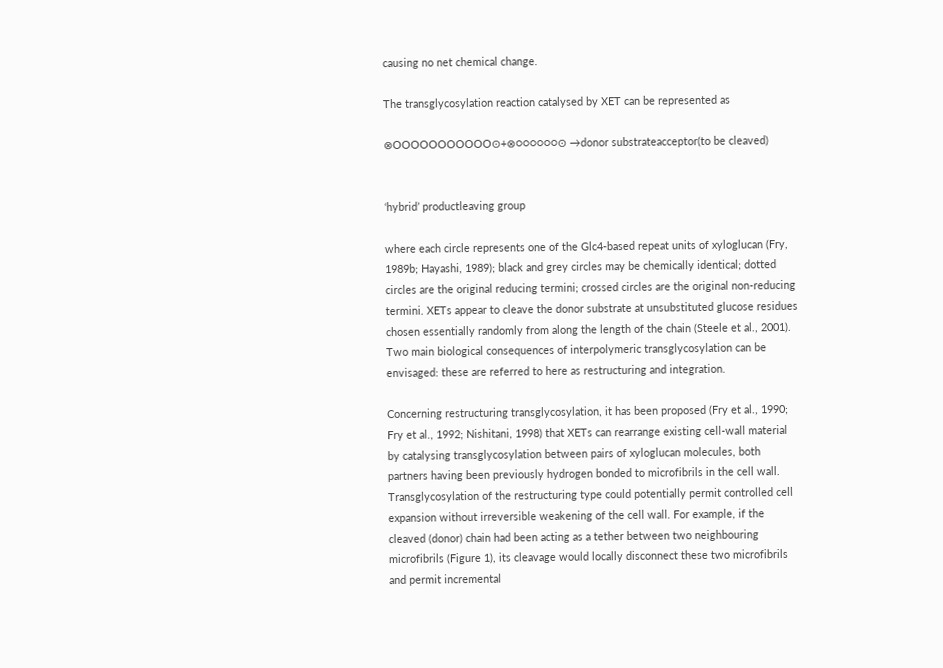causing no net chemical change.

The transglycosylation reaction catalysed by XET can be represented as

⊗OOOOOOOOOOO⊙+⊗○○○○○○⊙ →donor substrateacceptor(to be cleaved)


‘hybrid’ productleaving group

where each circle represents one of the Glc4-based repeat units of xyloglucan (Fry, 1989b; Hayashi, 1989); black and grey circles may be chemically identical; dotted circles are the original reducing termini; crossed circles are the original non-reducing termini. XETs appear to cleave the donor substrate at unsubstituted glucose residues chosen essentially randomly from along the length of the chain (Steele et al., 2001). Two main biological consequences of interpolymeric transglycosylation can be envisaged: these are referred to here as restructuring and integration.

Concerning restructuring transglycosylation, it has been proposed (Fry et al., 1990; Fry et al., 1992; Nishitani, 1998) that XETs can rearrange existing cell-wall material by catalysing transglycosylation between pairs of xyloglucan molecules, both partners having been previously hydrogen bonded to microfibrils in the cell wall. Transglycosylation of the restructuring type could potentially permit controlled cell expansion without irreversible weakening of the cell wall. For example, if the cleaved (donor) chain had been acting as a tether between two neighbouring microfibrils (Figure 1), its cleavage would locally disconnect these two microfibrils and permit incremental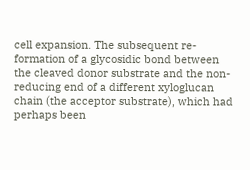cell expansion. The subsequent re-formation of a glycosidic bond between the cleaved donor substrate and the non-reducing end of a different xyloglucan chain (the acceptor substrate), which had perhaps been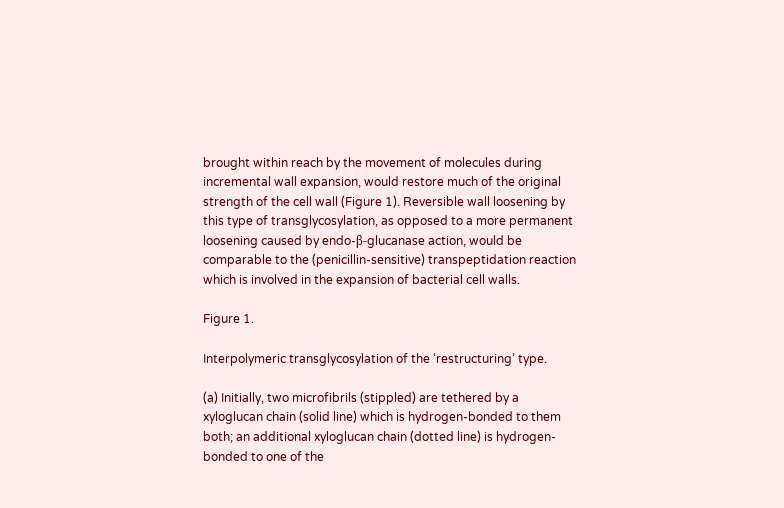brought within reach by the movement of molecules during incremental wall expansion, would restore much of the original strength of the cell wall (Figure 1). Reversible wall loosening by this type of transglycosylation, as opposed to a more permanent loosening caused by endo-β-glucanase action, would be comparable to the (penicillin-sensitive) transpeptidation reaction which is involved in the expansion of bacterial cell walls.

Figure 1.

Interpolymeric transglycosylation of the ‘restructuring’ type.

(a) Initially, two microfibrils (stippled) are tethered by a xyloglucan chain (solid line) which is hydrogen-bonded to them both; an additional xyloglucan chain (dotted line) is hydrogen-bonded to one of the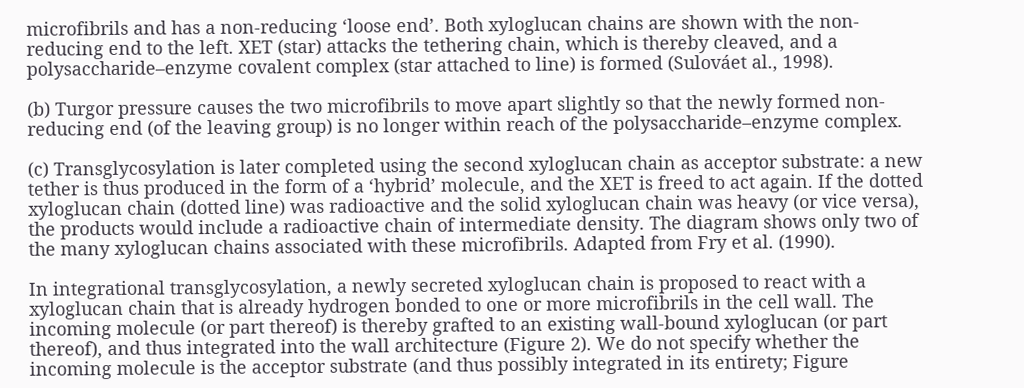microfibrils and has a non-reducing ‘loose end’. Both xyloglucan chains are shown with the non-reducing end to the left. XET (star) attacks the tethering chain, which is thereby cleaved, and a polysaccharide–enzyme covalent complex (star attached to line) is formed (Sulováet al., 1998).

(b) Turgor pressure causes the two microfibrils to move apart slightly so that the newly formed non-reducing end (of the leaving group) is no longer within reach of the polysaccharide–enzyme complex.

(c) Transglycosylation is later completed using the second xyloglucan chain as acceptor substrate: a new tether is thus produced in the form of a ‘hybrid’ molecule, and the XET is freed to act again. If the dotted xyloglucan chain (dotted line) was radioactive and the solid xyloglucan chain was heavy (or vice versa), the products would include a radioactive chain of intermediate density. The diagram shows only two of the many xyloglucan chains associated with these microfibrils. Adapted from Fry et al. (1990).

In integrational transglycosylation, a newly secreted xyloglucan chain is proposed to react with a xyloglucan chain that is already hydrogen bonded to one or more microfibrils in the cell wall. The incoming molecule (or part thereof) is thereby grafted to an existing wall-bound xyloglucan (or part thereof), and thus integrated into the wall architecture (Figure 2). We do not specify whether the incoming molecule is the acceptor substrate (and thus possibly integrated in its entirety; Figure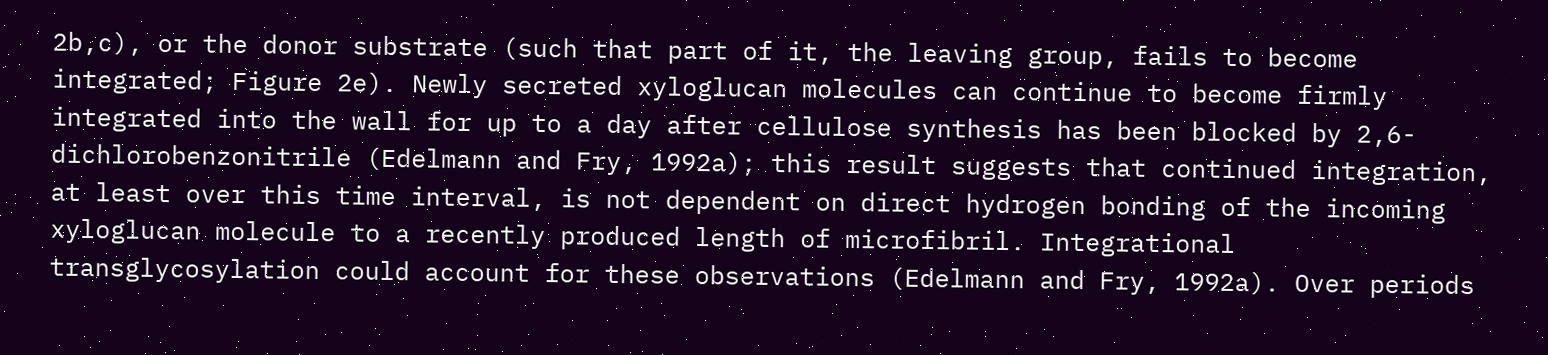2b,c), or the donor substrate (such that part of it, the leaving group, fails to become integrated; Figure 2e). Newly secreted xyloglucan molecules can continue to become firmly integrated into the wall for up to a day after cellulose synthesis has been blocked by 2,6-dichlorobenzonitrile (Edelmann and Fry, 1992a); this result suggests that continued integration, at least over this time interval, is not dependent on direct hydrogen bonding of the incoming xyloglucan molecule to a recently produced length of microfibril. Integrational transglycosylation could account for these observations (Edelmann and Fry, 1992a). Over periods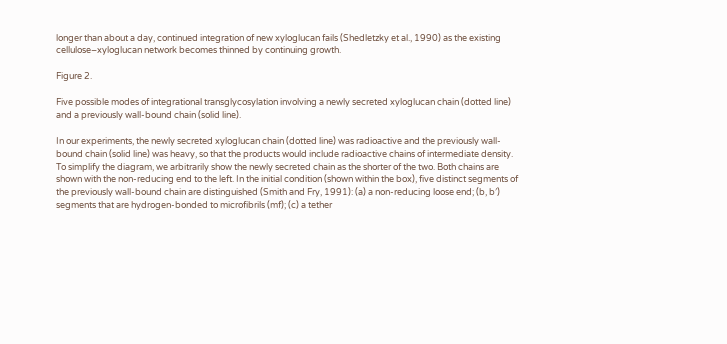longer than about a day, continued integration of new xyloglucan fails (Shedletzky et al., 1990) as the existing cellulose–xyloglucan network becomes thinned by continuing growth.

Figure 2.

Five possible modes of integrational transglycosylation involving a newly secreted xyloglucan chain (dotted line) and a previously wall-bound chain (solid line).

In our experiments, the newly secreted xyloglucan chain (dotted line) was radioactive and the previously wall-bound chain (solid line) was heavy, so that the products would include radioactive chains of intermediate density. To simplify the diagram, we arbitrarily show the newly secreted chain as the shorter of the two. Both chains are shown with the non-reducing end to the left. In the initial condition (shown within the box), five distinct segments of the previously wall-bound chain are distinguished (Smith and Fry, 1991): (a) a non-reducing loose end; (b, b′) segments that are hydrogen-bonded to microfibrils (mf); (c) a tether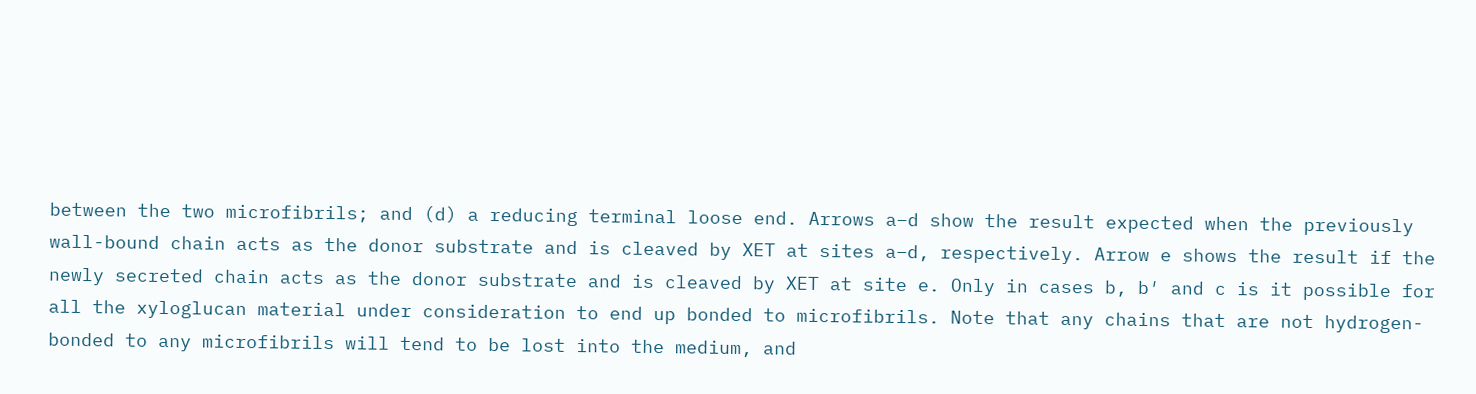between the two microfibrils; and (d) a reducing terminal loose end. Arrows a–d show the result expected when the previously wall-bound chain acts as the donor substrate and is cleaved by XET at sites a–d, respectively. Arrow e shows the result if the newly secreted chain acts as the donor substrate and is cleaved by XET at site e. Only in cases b, b′ and c is it possible for all the xyloglucan material under consideration to end up bonded to microfibrils. Note that any chains that are not hydrogen-bonded to any microfibrils will tend to be lost into the medium, and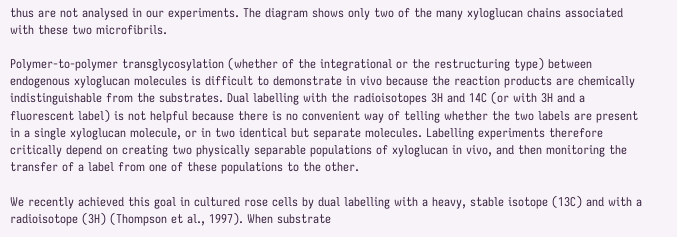thus are not analysed in our experiments. The diagram shows only two of the many xyloglucan chains associated with these two microfibrils.

Polymer-to-polymer transglycosylation (whether of the integrational or the restructuring type) between endogenous xyloglucan molecules is difficult to demonstrate in vivo because the reaction products are chemically indistinguishable from the substrates. Dual labelling with the radioisotopes 3H and 14C (or with 3H and a fluorescent label) is not helpful because there is no convenient way of telling whether the two labels are present in a single xyloglucan molecule, or in two identical but separate molecules. Labelling experiments therefore critically depend on creating two physically separable populations of xyloglucan in vivo, and then monitoring the transfer of a label from one of these populations to the other.

We recently achieved this goal in cultured rose cells by dual labelling with a heavy, stable isotope (13C) and with a radioisotope (3H) (Thompson et al., 1997). When substrate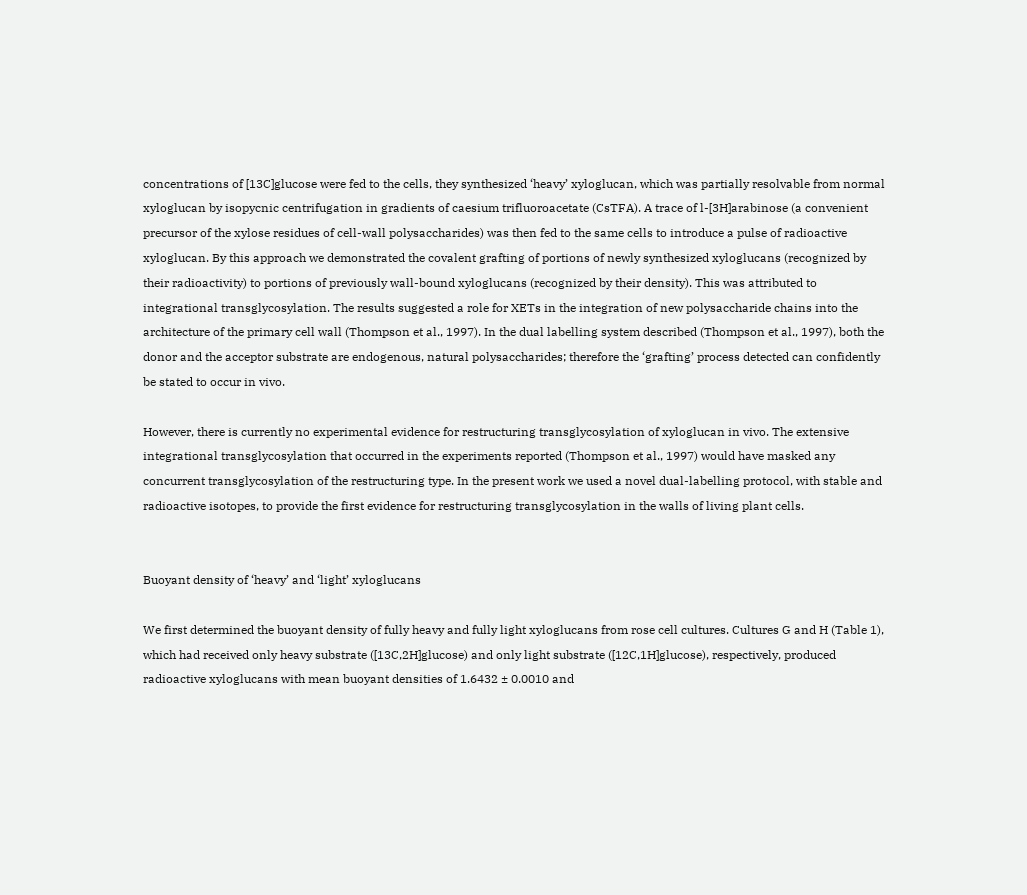concentrations of [13C]glucose were fed to the cells, they synthesized ‘heavy’ xyloglucan, which was partially resolvable from normal xyloglucan by isopycnic centrifugation in gradients of caesium trifluoroacetate (CsTFA). A trace of l-[3H]arabinose (a convenient precursor of the xylose residues of cell-wall polysaccharides) was then fed to the same cells to introduce a pulse of radioactive xyloglucan. By this approach we demonstrated the covalent grafting of portions of newly synthesized xyloglucans (recognized by their radioactivity) to portions of previously wall-bound xyloglucans (recognized by their density). This was attributed to integrational transglycosylation. The results suggested a role for XETs in the integration of new polysaccharide chains into the architecture of the primary cell wall (Thompson et al., 1997). In the dual labelling system described (Thompson et al., 1997), both the donor and the acceptor substrate are endogenous, natural polysaccharides; therefore the ‘grafting’ process detected can confidently be stated to occur in vivo.

However, there is currently no experimental evidence for restructuring transglycosylation of xyloglucan in vivo. The extensive integrational transglycosylation that occurred in the experiments reported (Thompson et al., 1997) would have masked any concurrent transglycosylation of the restructuring type. In the present work we used a novel dual-labelling protocol, with stable and radioactive isotopes, to provide the first evidence for restructuring transglycosylation in the walls of living plant cells.


Buoyant density of ‘heavy’ and ‘light’ xyloglucans

We first determined the buoyant density of fully heavy and fully light xyloglucans from rose cell cultures. Cultures G and H (Table 1), which had received only heavy substrate ([13C,2H]glucose) and only light substrate ([12C,1H]glucose), respectively, produced radioactive xyloglucans with mean buoyant densities of 1.6432 ± 0.0010 and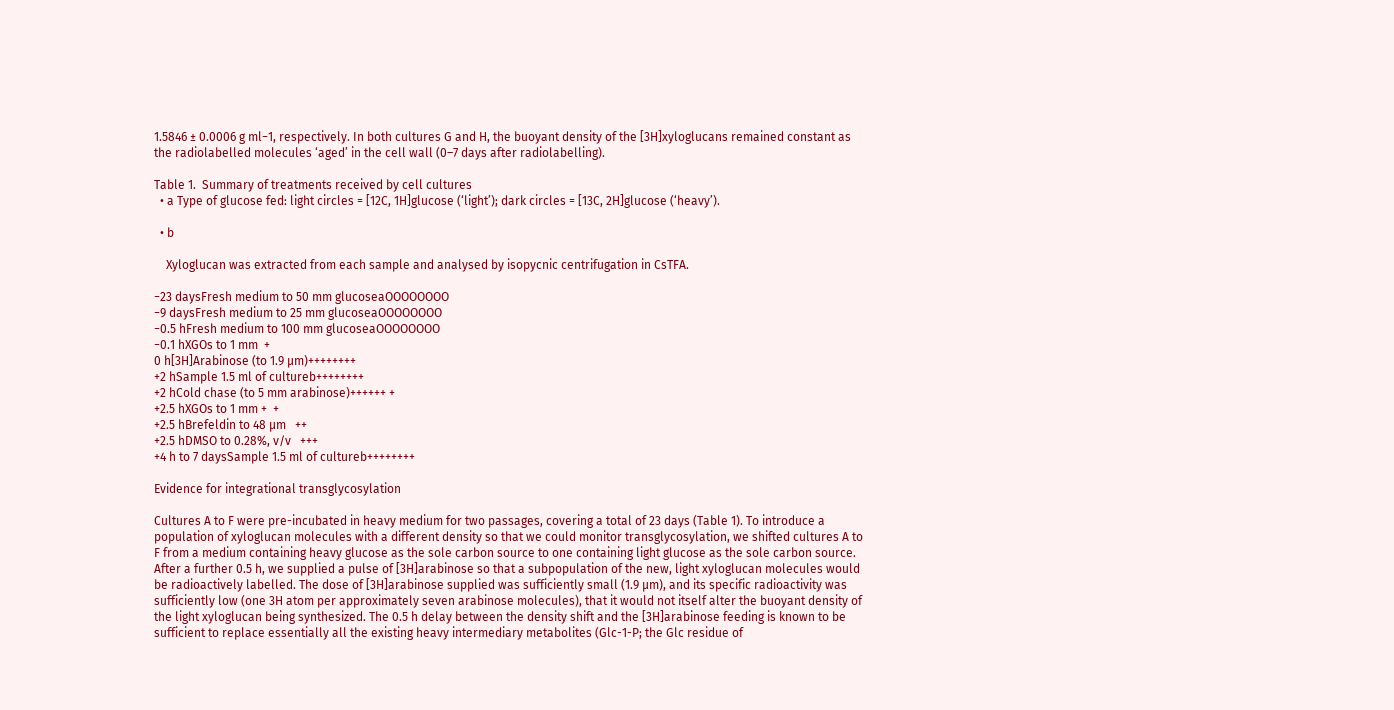1.5846 ± 0.0006 g ml−1, respectively. In both cultures G and H, the buoyant density of the [3H]xyloglucans remained constant as the radiolabelled molecules ‘aged’ in the cell wall (0–7 days after radiolabelling).

Table 1.  Summary of treatments received by cell cultures
  • a Type of glucose fed: light circles = [12C, 1H]glucose (‘light’); dark circles = [13C, 2H]glucose (‘heavy’).

  • b

    Xyloglucan was extracted from each sample and analysed by isopycnic centrifugation in CsTFA.

−23 daysFresh medium to 50 mm glucoseaOOOOOOOO
−9 daysFresh medium to 25 mm glucoseaOOOOOOOO
−0.5 hFresh medium to 100 mm glucoseaOOOOOOOO
−0.1 hXGOs to 1 mm  +
0 h[3H]Arabinose (to 1.9 µm)++++++++
+2 hSample 1.5 ml of cultureb++++++++
+2 hCold chase (to 5 mm arabinose)++++++ +
+2.5 hXGOs to 1 mm +  +
+2.5 hBrefeldin to 48 µm   ++
+2.5 hDMSO to 0.28%, v/v   +++
+4 h to 7 daysSample 1.5 ml of cultureb++++++++

Evidence for integrational transglycosylation

Cultures A to F were pre-incubated in heavy medium for two passages, covering a total of 23 days (Table 1). To introduce a population of xyloglucan molecules with a different density so that we could monitor transglycosylation, we shifted cultures A to F from a medium containing heavy glucose as the sole carbon source to one containing light glucose as the sole carbon source. After a further 0.5 h, we supplied a pulse of [3H]arabinose so that a subpopulation of the new, light xyloglucan molecules would be radioactively labelled. The dose of [3H]arabinose supplied was sufficiently small (1.9 µm), and its specific radioactivity was sufficiently low (one 3H atom per approximately seven arabinose molecules), that it would not itself alter the buoyant density of the light xyloglucan being synthesized. The 0.5 h delay between the density shift and the [3H]arabinose feeding is known to be sufficient to replace essentially all the existing heavy intermediary metabolites (Glc-1-P; the Glc residue of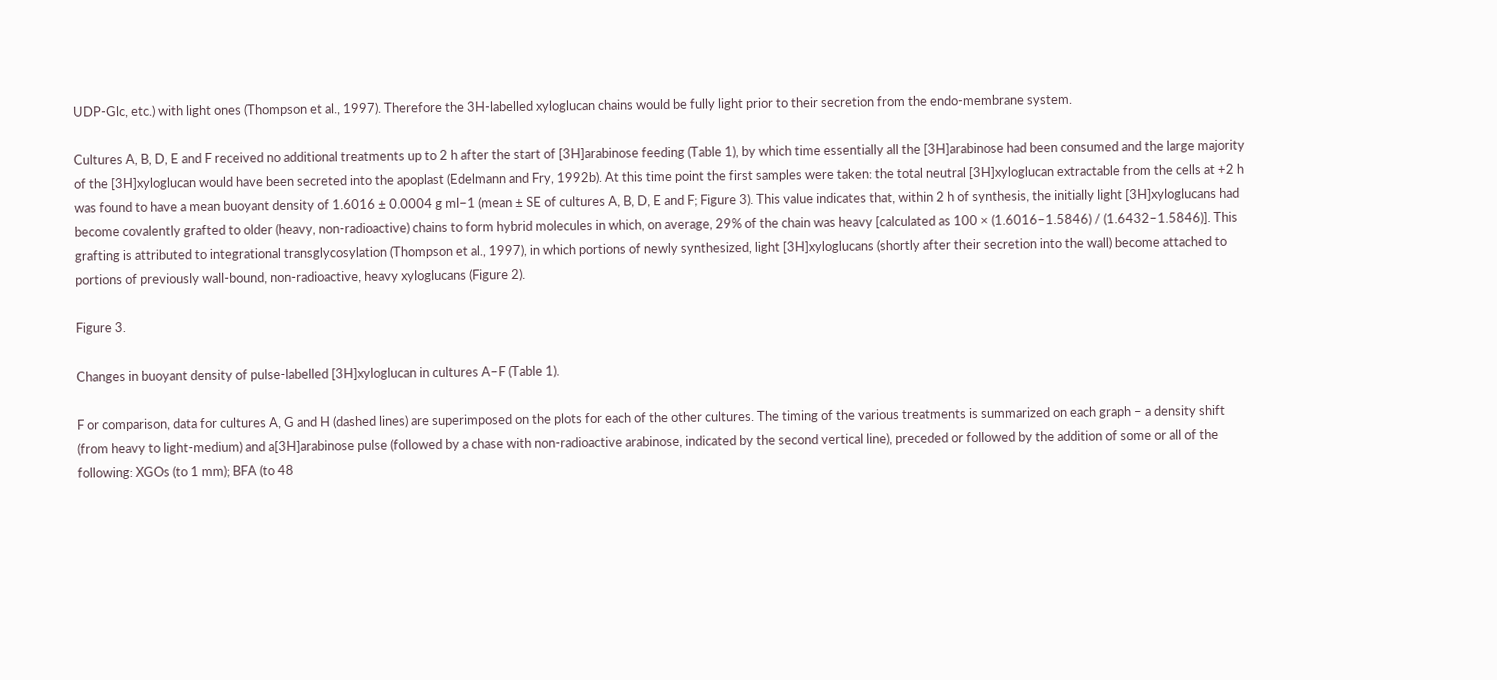UDP-Glc, etc.) with light ones (Thompson et al., 1997). Therefore the 3H-labelled xyloglucan chains would be fully light prior to their secretion from the endo-membrane system.

Cultures A, B, D, E and F received no additional treatments up to 2 h after the start of [3H]arabinose feeding (Table 1), by which time essentially all the [3H]arabinose had been consumed and the large majority of the [3H]xyloglucan would have been secreted into the apoplast (Edelmann and Fry, 1992b). At this time point the first samples were taken: the total neutral [3H]xyloglucan extractable from the cells at +2 h was found to have a mean buoyant density of 1.6016 ± 0.0004 g ml−1 (mean ± SE of cultures A, B, D, E and F; Figure 3). This value indicates that, within 2 h of synthesis, the initially light [3H]xyloglucans had become covalently grafted to older (heavy, non-radioactive) chains to form hybrid molecules in which, on average, 29% of the chain was heavy [calculated as 100 × (1.6016–1.5846) / (1.6432–1.5846)]. This grafting is attributed to integrational transglycosylation (Thompson et al., 1997), in which portions of newly synthesized, light [3H]xyloglucans (shortly after their secretion into the wall) become attached to portions of previously wall-bound, non-radioactive, heavy xyloglucans (Figure 2).

Figure 3.

Changes in buoyant density of pulse-labelled [3H]xyloglucan in cultures A–F (Table 1).

F or comparison, data for cultures A, G and H (dashed lines) are superimposed on the plots for each of the other cultures. The timing of the various treatments is summarized on each graph – a density shift (from heavy to light-medium) and a[3H]arabinose pulse (followed by a chase with non-radioactive arabinose, indicated by the second vertical line), preceded or followed by the addition of some or all of the following: XGOs (to 1 mm); BFA (to 48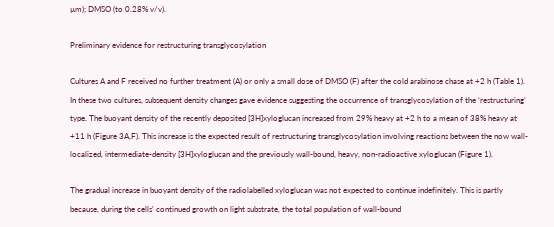µm); DMSO (to 0.28% v/v).

Preliminary evidence for restructuring transglycosylation

Cultures A and F received no further treatment (A) or only a small dose of DMSO (F) after the cold arabinose chase at +2 h (Table 1). In these two cultures, subsequent density changes gave evidence suggesting the occurrence of transglycosylation of the ‘restructuring’ type. The buoyant density of the recently deposited [3H]xyloglucan increased from 29% heavy at +2 h to a mean of 38% heavy at +11 h (Figure 3A,F). This increase is the expected result of restructuring transglycosylation involving reactions between the now wall-localized, intermediate-density [3H]xyloglucan and the previously wall-bound, heavy, non-radioactive xyloglucan (Figure 1).

The gradual increase in buoyant density of the radiolabelled xyloglucan was not expected to continue indefinitely. This is partly because, during the cells' continued growth on light substrate, the total population of wall-bound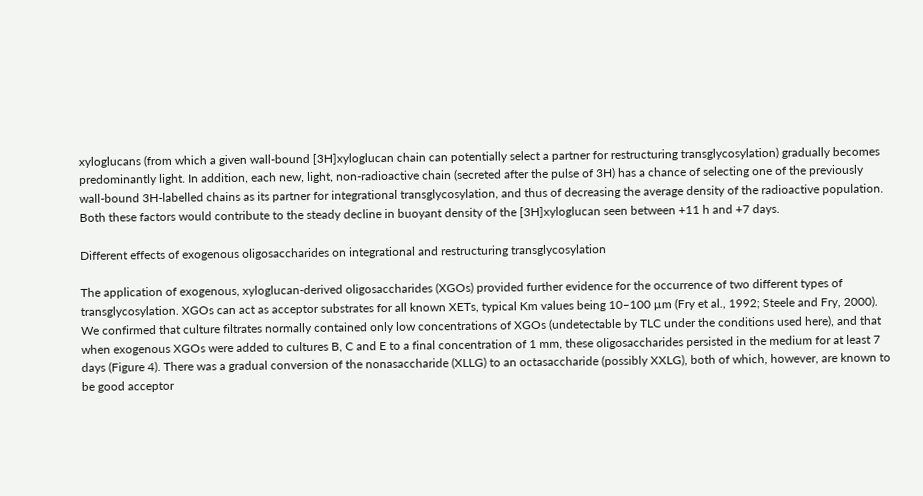xyloglucans (from which a given wall-bound [3H]xyloglucan chain can potentially select a partner for restructuring transglycosylation) gradually becomes predominantly light. In addition, each new, light, non-radioactive chain (secreted after the pulse of 3H) has a chance of selecting one of the previously wall-bound 3H-labelled chains as its partner for integrational transglycosylation, and thus of decreasing the average density of the radioactive population. Both these factors would contribute to the steady decline in buoyant density of the [3H]xyloglucan seen between +11 h and +7 days.

Different effects of exogenous oligosaccharides on integrational and restructuring transglycosylation

The application of exogenous, xyloglucan-derived oligosaccharides (XGOs) provided further evidence for the occurrence of two different types of transglycosylation. XGOs can act as acceptor substrates for all known XETs, typical Km values being 10–100 µm (Fry et al., 1992; Steele and Fry, 2000). We confirmed that culture filtrates normally contained only low concentrations of XGOs (undetectable by TLC under the conditions used here), and that when exogenous XGOs were added to cultures B, C and E to a final concentration of 1 mm, these oligosaccharides persisted in the medium for at least 7 days (Figure 4). There was a gradual conversion of the nonasaccharide (XLLG) to an octasaccharide (possibly XXLG), both of which, however, are known to be good acceptor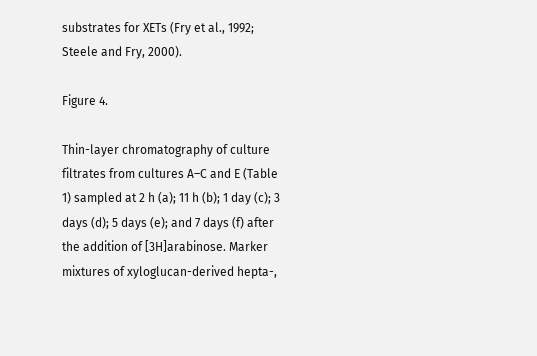substrates for XETs (Fry et al., 1992; Steele and Fry, 2000).

Figure 4.

Thin-layer chromatography of culture filtrates from cultures A–C and E (Table 1) sampled at 2 h (a); 11 h (b); 1 day (c); 3 days (d); 5 days (e); and 7 days (f) after the addition of [3H]arabinose. Marker mixtures of xyloglucan-derived hepta-,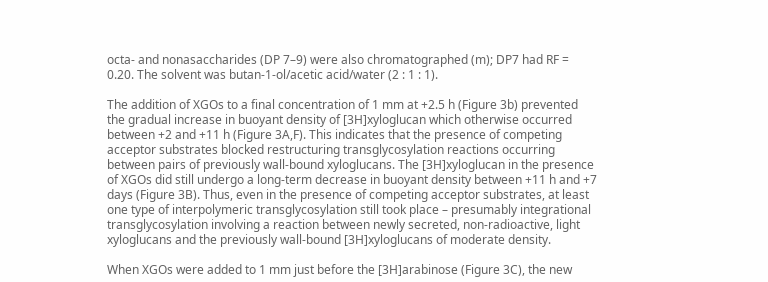octa- and nonasaccharides (DP 7–9) were also chromatographed (m); DP7 had RF = 0.20. The solvent was butan-1-ol/acetic acid/water (2 : 1 : 1).

The addition of XGOs to a final concentration of 1 mm at +2.5 h (Figure 3b) prevented the gradual increase in buoyant density of [3H]xyloglucan which otherwise occurred between +2 and +11 h (Figure 3A,F). This indicates that the presence of competing acceptor substrates blocked restructuring transglycosylation reactions occurring between pairs of previously wall-bound xyloglucans. The [3H]xyloglucan in the presence of XGOs did still undergo a long-term decrease in buoyant density between +11 h and +7 days (Figure 3B). Thus, even in the presence of competing acceptor substrates, at least one type of interpolymeric transglycosylation still took place – presumably integrational transglycosylation involving a reaction between newly secreted, non-radioactive, light xyloglucans and the previously wall-bound [3H]xyloglucans of moderate density.

When XGOs were added to 1 mm just before the [3H]arabinose (Figure 3C), the new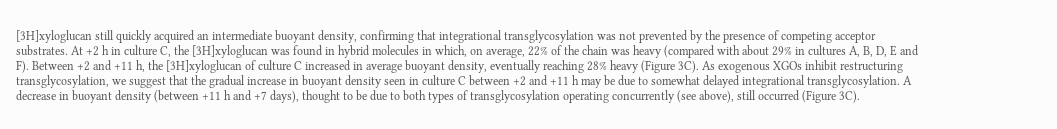[3H]xyloglucan still quickly acquired an intermediate buoyant density, confirming that integrational transglycosylation was not prevented by the presence of competing acceptor substrates. At +2 h in culture C, the [3H]xyloglucan was found in hybrid molecules in which, on average, 22% of the chain was heavy (compared with about 29% in cultures A, B, D, E and F). Between +2 and +11 h, the [3H]xyloglucan of culture C increased in average buoyant density, eventually reaching 28% heavy (Figure 3C). As exogenous XGOs inhibit restructuring transglycosylation, we suggest that the gradual increase in buoyant density seen in culture C between +2 and +11 h may be due to somewhat delayed integrational transglycosylation. A decrease in buoyant density (between +11 h and +7 days), thought to be due to both types of transglycosylation operating concurrently (see above), still occurred (Figure 3C).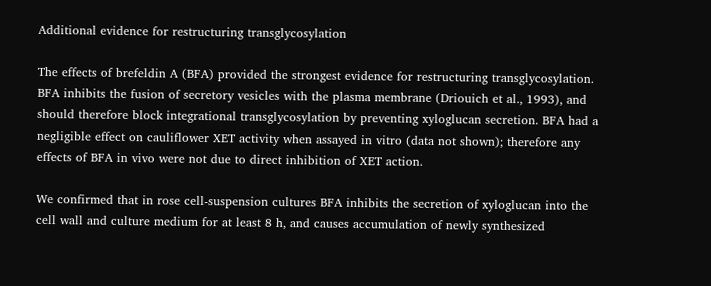Additional evidence for restructuring transglycosylation

The effects of brefeldin A (BFA) provided the strongest evidence for restructuring transglycosylation. BFA inhibits the fusion of secretory vesicles with the plasma membrane (Driouich et al., 1993), and should therefore block integrational transglycosylation by preventing xyloglucan secretion. BFA had a negligible effect on cauliflower XET activity when assayed in vitro (data not shown); therefore any effects of BFA in vivo were not due to direct inhibition of XET action.

We confirmed that in rose cell-suspension cultures BFA inhibits the secretion of xyloglucan into the cell wall and culture medium for at least 8 h, and causes accumulation of newly synthesized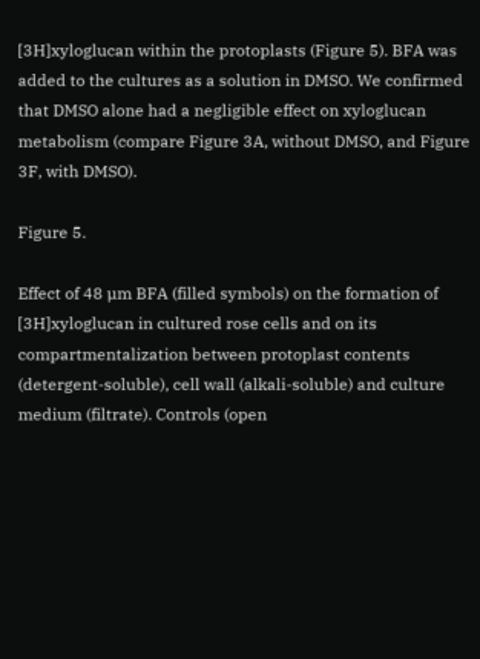[3H]xyloglucan within the protoplasts (Figure 5). BFA was added to the cultures as a solution in DMSO. We confirmed that DMSO alone had a negligible effect on xyloglucan metabolism (compare Figure 3A, without DMSO, and Figure 3F, with DMSO).

Figure 5.

Effect of 48 µm BFA (filled symbols) on the formation of [3H]xyloglucan in cultured rose cells and on its compartmentalization between protoplast contents (detergent-soluble), cell wall (alkali-soluble) and culture medium (filtrate). Controls (open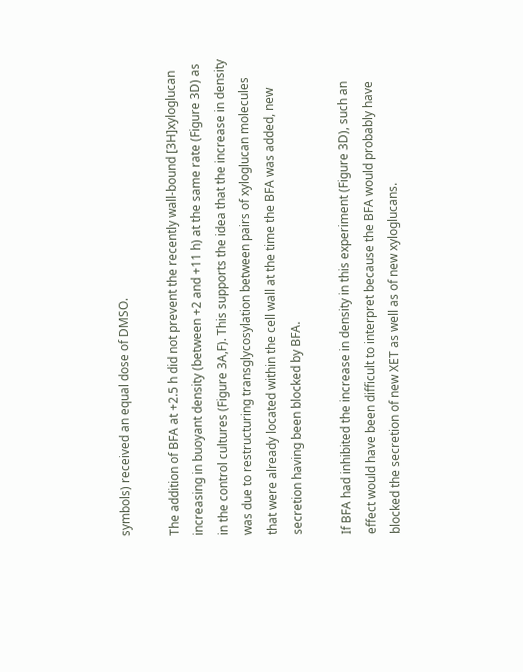symbols) received an equal dose of DMSO.

The addition of BFA at +2.5 h did not prevent the recently wall-bound [3H]xyloglucan increasing in buoyant density (between +2 and +11 h) at the same rate (Figure 3D) as in the control cultures (Figure 3A,F). This supports the idea that the increase in density was due to restructuring transglycosylation between pairs of xyloglucan molecules that were already located within the cell wall at the time the BFA was added, new secretion having been blocked by BFA.

If BFA had inhibited the increase in density in this experiment (Figure 3D), such an effect would have been difficult to interpret because the BFA would probably have blocked the secretion of new XET as well as of new xyloglucans.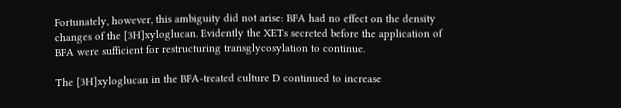Fortunately, however, this ambiguity did not arise: BFA had no effect on the density changes of the [3H]xyloglucan. Evidently the XETs secreted before the application of BFA were sufficient for restructuring transglycosylation to continue.

The [3H]xyloglucan in the BFA-treated culture D continued to increase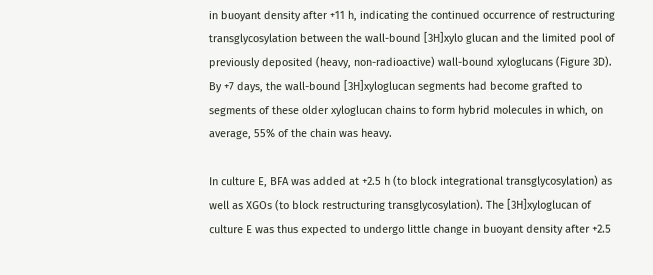in buoyant density after +11 h, indicating the continued occurrence of restructuring transglycosylation between the wall-bound [3H]xylo glucan and the limited pool of previously deposited (heavy, non-radioactive) wall-bound xyloglucans (Figure 3D). By +7 days, the wall-bound [3H]xyloglucan segments had become grafted to segments of these older xyloglucan chains to form hybrid molecules in which, on average, 55% of the chain was heavy.

In culture E, BFA was added at +2.5 h (to block integrational transglycosylation) as well as XGOs (to block restructuring transglycosylation). The [3H]xyloglucan of culture E was thus expected to undergo little change in buoyant density after +2.5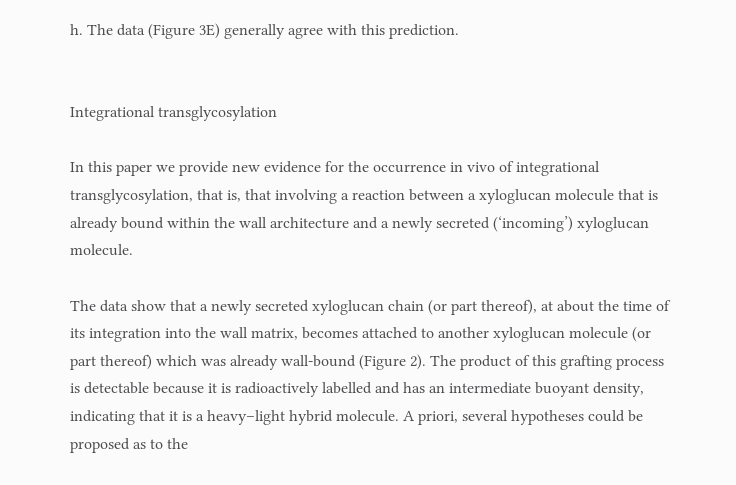h. The data (Figure 3E) generally agree with this prediction.


Integrational transglycosylation

In this paper we provide new evidence for the occurrence in vivo of integrational transglycosylation, that is, that involving a reaction between a xyloglucan molecule that is already bound within the wall architecture and a newly secreted (‘incoming’) xyloglucan molecule.

The data show that a newly secreted xyloglucan chain (or part thereof), at about the time of its integration into the wall matrix, becomes attached to another xyloglucan molecule (or part thereof) which was already wall-bound (Figure 2). The product of this grafting process is detectable because it is radioactively labelled and has an intermediate buoyant density, indicating that it is a heavy–light hybrid molecule. A priori, several hypotheses could be proposed as to the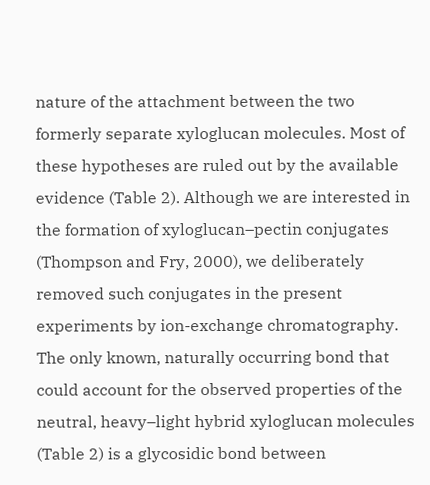nature of the attachment between the two formerly separate xyloglucan molecules. Most of these hypotheses are ruled out by the available evidence (Table 2). Although we are interested in the formation of xyloglucan–pectin conjugates (Thompson and Fry, 2000), we deliberately removed such conjugates in the present experiments by ion-exchange chromatography. The only known, naturally occurring bond that could account for the observed properties of the neutral, heavy–light hybrid xyloglucan molecules (Table 2) is a glycosidic bond between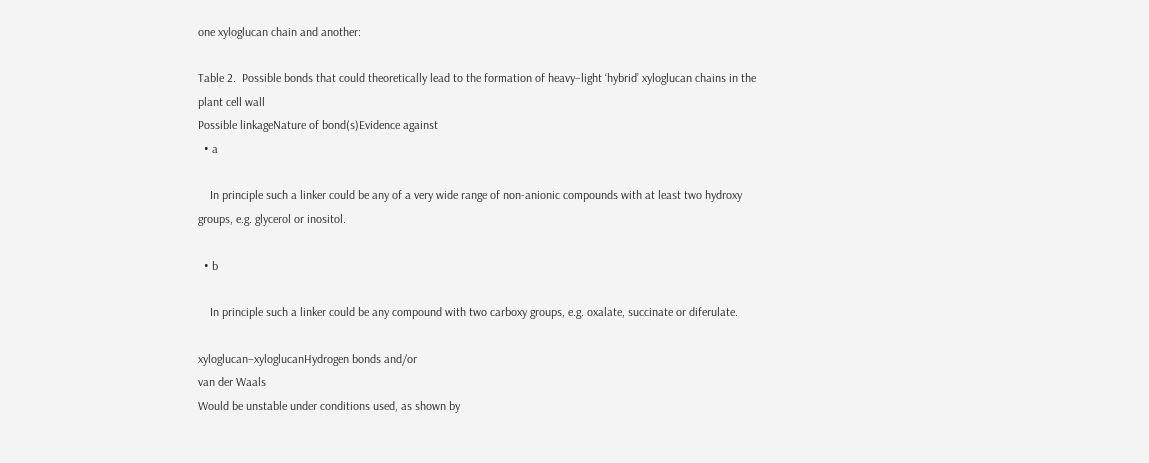one xyloglucan chain and another:

Table 2.  Possible bonds that could theoretically lead to the formation of heavy–light ‘hybrid’ xyloglucan chains in the plant cell wall
Possible linkageNature of bond(s)Evidence against
  • a

    In principle such a linker could be any of a very wide range of non-anionic compounds with at least two hydroxy groups, e.g. glycerol or inositol.

  • b

    In principle such a linker could be any compound with two carboxy groups, e.g. oxalate, succinate or diferulate.

xyloglucan–xyloglucanHydrogen bonds and/or
van der Waals
Would be unstable under conditions used, as shown by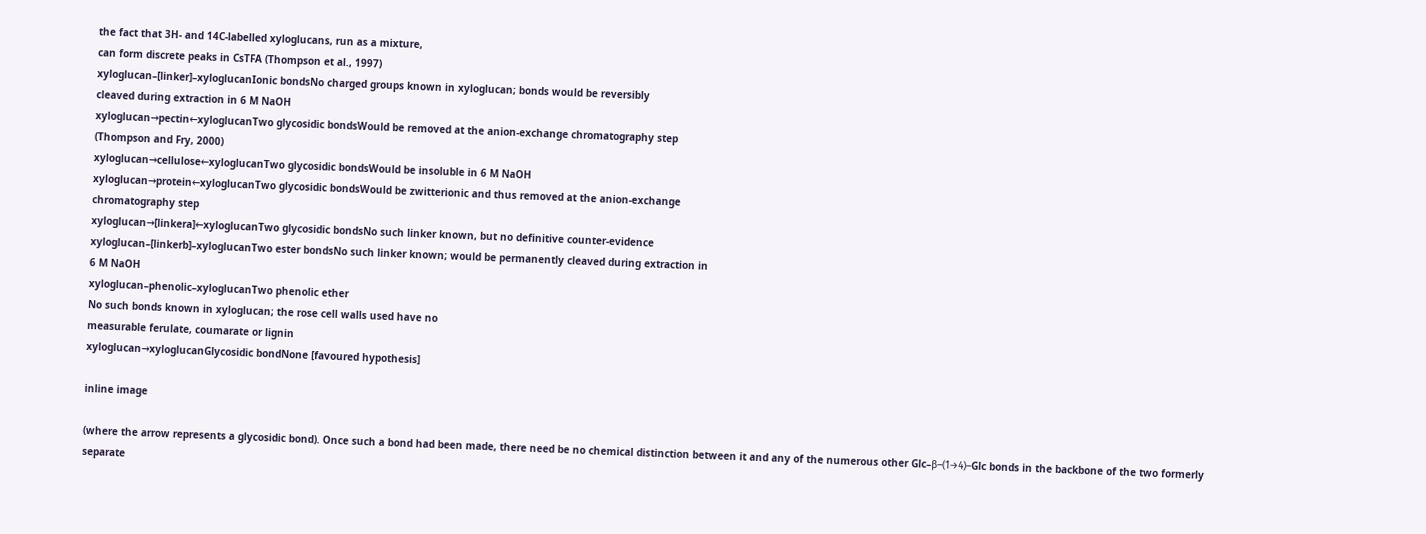the fact that 3H- and 14C-labelled xyloglucans, run as a mixture,
can form discrete peaks in CsTFA (Thompson et al., 1997)
xyloglucan–[linker]–xyloglucanIonic bondsNo charged groups known in xyloglucan; bonds would be reversibly
cleaved during extraction in 6 M NaOH
xyloglucan→pectin←xyloglucanTwo glycosidic bondsWould be removed at the anion-exchange chromatography step
(Thompson and Fry, 2000)
xyloglucan→cellulose←xyloglucanTwo glycosidic bondsWould be insoluble in 6 M NaOH
xyloglucan→protein←xyloglucanTwo glycosidic bondsWould be zwitterionic and thus removed at the anion-exchange
chromatography step
xyloglucan→[linkera]←xyloglucanTwo glycosidic bondsNo such linker known, but no definitive counter-evidence
xyloglucan–[linkerb]–xyloglucanTwo ester bondsNo such linker known; would be permanently cleaved during extraction in
6 M NaOH
xyloglucan–phenolic–xyloglucanTwo phenolic ether
No such bonds known in xyloglucan; the rose cell walls used have no
measurable ferulate, coumarate or lignin
xyloglucan→xyloglucanGlycosidic bondNone [favoured hypothesis]

inline image

(where the arrow represents a glycosidic bond). Once such a bond had been made, there need be no chemical distinction between it and any of the numerous other Glc–β–(1→4)–Glc bonds in the backbone of the two formerly separate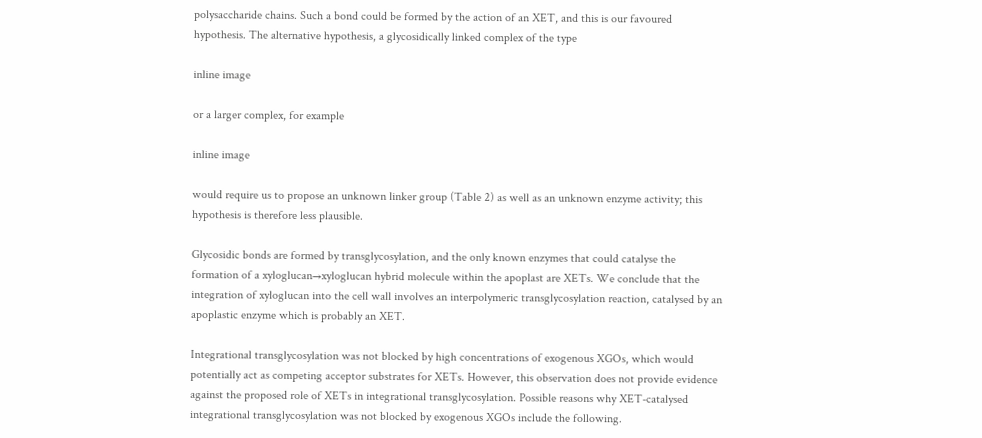polysaccharide chains. Such a bond could be formed by the action of an XET, and this is our favoured hypothesis. The alternative hypothesis, a glycosidically linked complex of the type

inline image

or a larger complex, for example

inline image

would require us to propose an unknown linker group (Table 2) as well as an unknown enzyme activity; this hypothesis is therefore less plausible.

Glycosidic bonds are formed by transglycosylation, and the only known enzymes that could catalyse the formation of a xyloglucan→xyloglucan hybrid molecule within the apoplast are XETs. We conclude that the integration of xyloglucan into the cell wall involves an interpolymeric transglycosylation reaction, catalysed by an apoplastic enzyme which is probably an XET.

Integrational transglycosylation was not blocked by high concentrations of exogenous XGOs, which would potentially act as competing acceptor substrates for XETs. However, this observation does not provide evidence against the proposed role of XETs in integrational transglycosylation. Possible reasons why XET-catalysed integrational transglycosylation was not blocked by exogenous XGOs include the following.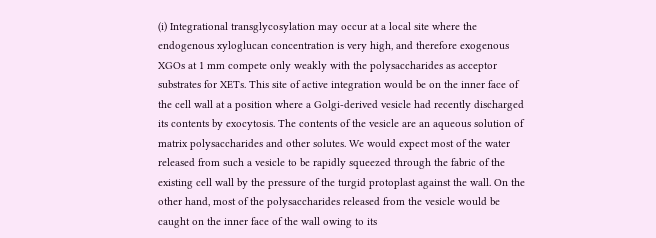(i) Integrational transglycosylation may occur at a local site where the endogenous xyloglucan concentration is very high, and therefore exogenous XGOs at 1 mm compete only weakly with the polysaccharides as acceptor substrates for XETs. This site of active integration would be on the inner face of the cell wall at a position where a Golgi-derived vesicle had recently discharged its contents by exocytosis. The contents of the vesicle are an aqueous solution of matrix polysaccharides and other solutes. We would expect most of the water released from such a vesicle to be rapidly squeezed through the fabric of the existing cell wall by the pressure of the turgid protoplast against the wall. On the other hand, most of the polysaccharides released from the vesicle would be caught on the inner face of the wall owing to its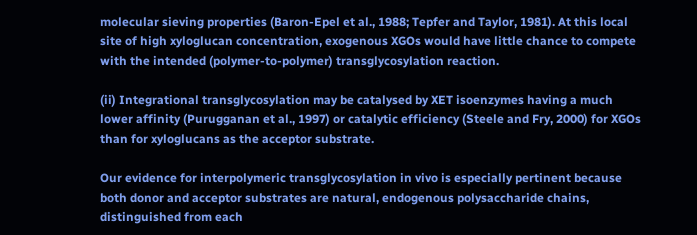molecular sieving properties (Baron-Epel et al., 1988; Tepfer and Taylor, 1981). At this local site of high xyloglucan concentration, exogenous XGOs would have little chance to compete with the intended (polymer-to-polymer) transglycosylation reaction.

(ii) Integrational transglycosylation may be catalysed by XET isoenzymes having a much lower affinity (Purugganan et al., 1997) or catalytic efficiency (Steele and Fry, 2000) for XGOs than for xyloglucans as the acceptor substrate.

Our evidence for interpolymeric transglycosylation in vivo is especially pertinent because both donor and acceptor substrates are natural, endogenous polysaccharide chains, distinguished from each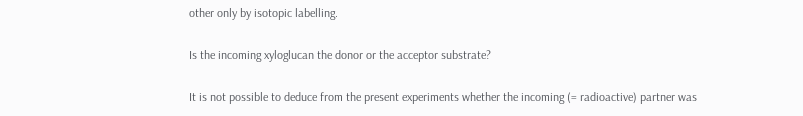other only by isotopic labelling.

Is the incoming xyloglucan the donor or the acceptor substrate?

It is not possible to deduce from the present experiments whether the incoming (= radioactive) partner was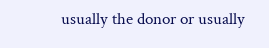usually the donor or usually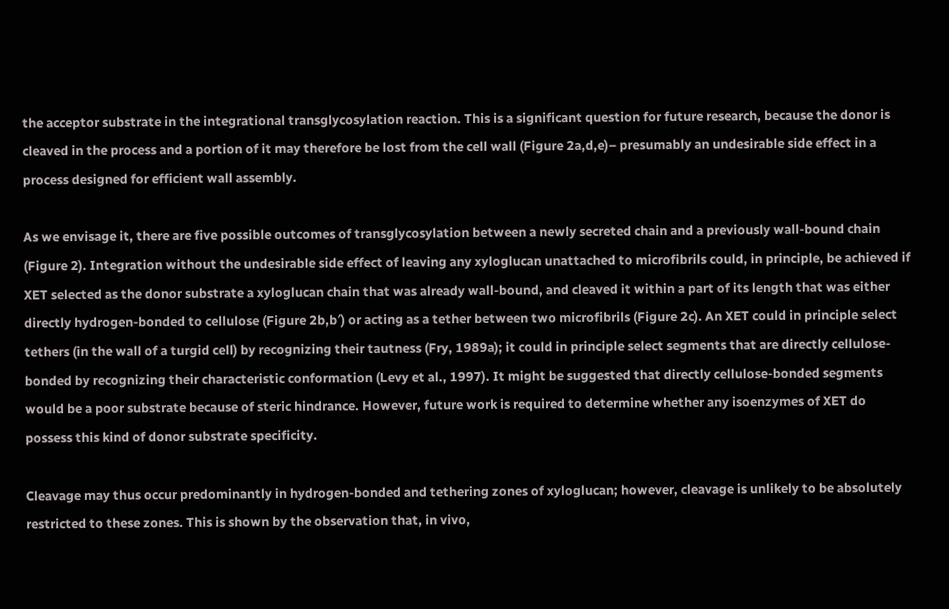the acceptor substrate in the integrational transglycosylation reaction. This is a significant question for future research, because the donor is cleaved in the process and a portion of it may therefore be lost from the cell wall (Figure 2a,d,e)– presumably an undesirable side effect in a process designed for efficient wall assembly.

As we envisage it, there are five possible outcomes of transglycosylation between a newly secreted chain and a previously wall-bound chain (Figure 2). Integration without the undesirable side effect of leaving any xyloglucan unattached to microfibrils could, in principle, be achieved if XET selected as the donor substrate a xyloglucan chain that was already wall-bound, and cleaved it within a part of its length that was either directly hydrogen-bonded to cellulose (Figure 2b,b′) or acting as a tether between two microfibrils (Figure 2c). An XET could in principle select tethers (in the wall of a turgid cell) by recognizing their tautness (Fry, 1989a); it could in principle select segments that are directly cellulose-bonded by recognizing their characteristic conformation (Levy et al., 1997). It might be suggested that directly cellulose-bonded segments would be a poor substrate because of steric hindrance. However, future work is required to determine whether any isoenzymes of XET do possess this kind of donor substrate specificity.

Cleavage may thus occur predominantly in hydrogen-bonded and tethering zones of xyloglucan; however, cleavage is unlikely to be absolutely restricted to these zones. This is shown by the observation that, in vivo,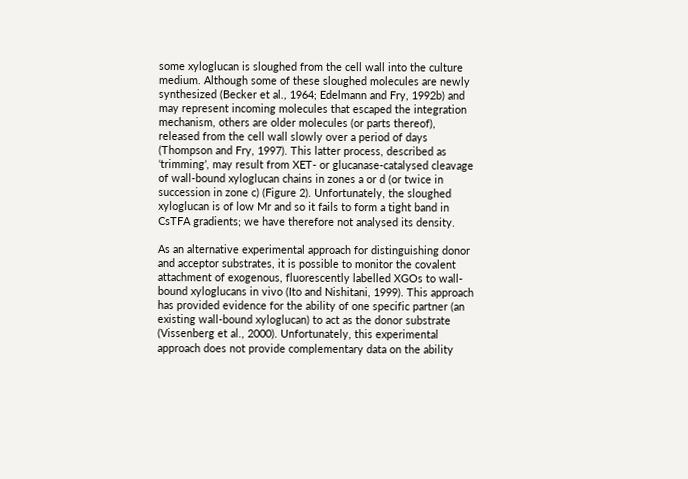some xyloglucan is sloughed from the cell wall into the culture medium. Although some of these sloughed molecules are newly synthesized (Becker et al., 1964; Edelmann and Fry, 1992b) and may represent incoming molecules that escaped the integration mechanism, others are older molecules (or parts thereof), released from the cell wall slowly over a period of days (Thompson and Fry, 1997). This latter process, described as ‘trimming’, may result from XET- or glucanase-catalysed cleavage of wall-bound xyloglucan chains in zones a or d (or twice in succession in zone c) (Figure 2). Unfortunately, the sloughed xyloglucan is of low Mr and so it fails to form a tight band in CsTFA gradients; we have therefore not analysed its density.

As an alternative experimental approach for distinguishing donor and acceptor substrates, it is possible to monitor the covalent attachment of exogenous, fluorescently labelled XGOs to wall-bound xyloglucans in vivo (Ito and Nishitani, 1999). This approach has provided evidence for the ability of one specific partner (an existing wall-bound xyloglucan) to act as the donor substrate (Vissenberg et al., 2000). Unfortunately, this experimental approach does not provide complementary data on the ability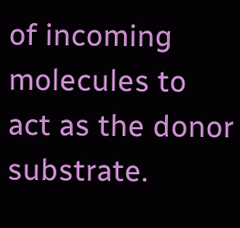of incoming molecules to act as the donor substrate.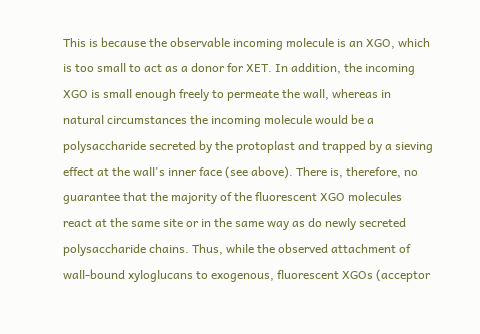This is because the observable incoming molecule is an XGO, which is too small to act as a donor for XET. In addition, the incoming XGO is small enough freely to permeate the wall, whereas in natural circumstances the incoming molecule would be a polysaccharide secreted by the protoplast and trapped by a sieving effect at the wall's inner face (see above). There is, therefore, no guarantee that the majority of the fluorescent XGO molecules react at the same site or in the same way as do newly secreted polysaccharide chains. Thus, while the observed attachment of wall-bound xyloglucans to exogenous, fluorescent XGOs (acceptor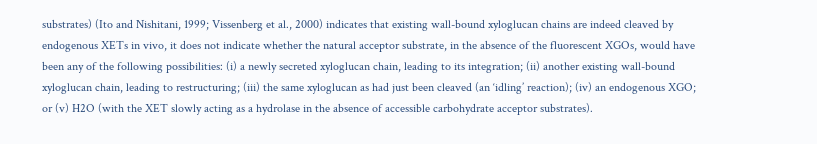substrates) (Ito and Nishitani, 1999; Vissenberg et al., 2000) indicates that existing wall-bound xyloglucan chains are indeed cleaved by endogenous XETs in vivo, it does not indicate whether the natural acceptor substrate, in the absence of the fluorescent XGOs, would have been any of the following possibilities: (i) a newly secreted xyloglucan chain, leading to its integration; (ii) another existing wall-bound xyloglucan chain, leading to restructuring; (iii) the same xyloglucan as had just been cleaved (an ‘idling’ reaction); (iv) an endogenous XGO; or (v) H2O (with the XET slowly acting as a hydrolase in the absence of accessible carbohydrate acceptor substrates).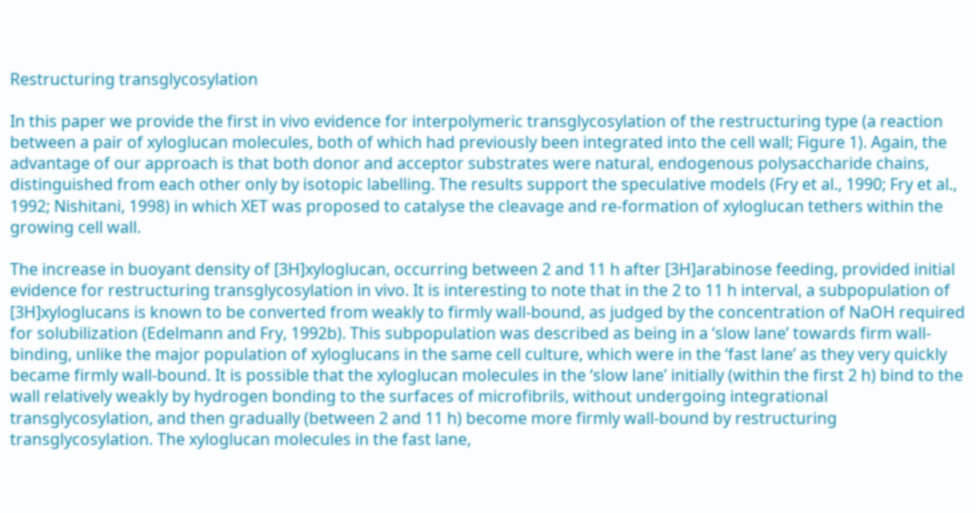Restructuring transglycosylation

In this paper we provide the first in vivo evidence for interpolymeric transglycosylation of the restructuring type (a reaction between a pair of xyloglucan molecules, both of which had previously been integrated into the cell wall; Figure 1). Again, the advantage of our approach is that both donor and acceptor substrates were natural, endogenous polysaccharide chains, distinguished from each other only by isotopic labelling. The results support the speculative models (Fry et al., 1990; Fry et al., 1992; Nishitani, 1998) in which XET was proposed to catalyse the cleavage and re-formation of xyloglucan tethers within the growing cell wall.

The increase in buoyant density of [3H]xyloglucan, occurring between 2 and 11 h after [3H]arabinose feeding, provided initial evidence for restructuring transglycosylation in vivo. It is interesting to note that in the 2 to 11 h interval, a subpopulation of [3H]xyloglucans is known to be converted from weakly to firmly wall-bound, as judged by the concentration of NaOH required for solubilization (Edelmann and Fry, 1992b). This subpopulation was described as being in a ‘slow lane’ towards firm wall-binding, unlike the major population of xyloglucans in the same cell culture, which were in the ‘fast lane’ as they very quickly became firmly wall-bound. It is possible that the xyloglucan molecules in the ‘slow lane’ initially (within the first 2 h) bind to the wall relatively weakly by hydrogen bonding to the surfaces of microfibrils, without undergoing integrational transglycosylation, and then gradually (between 2 and 11 h) become more firmly wall-bound by restructuring transglycosylation. The xyloglucan molecules in the fast lane,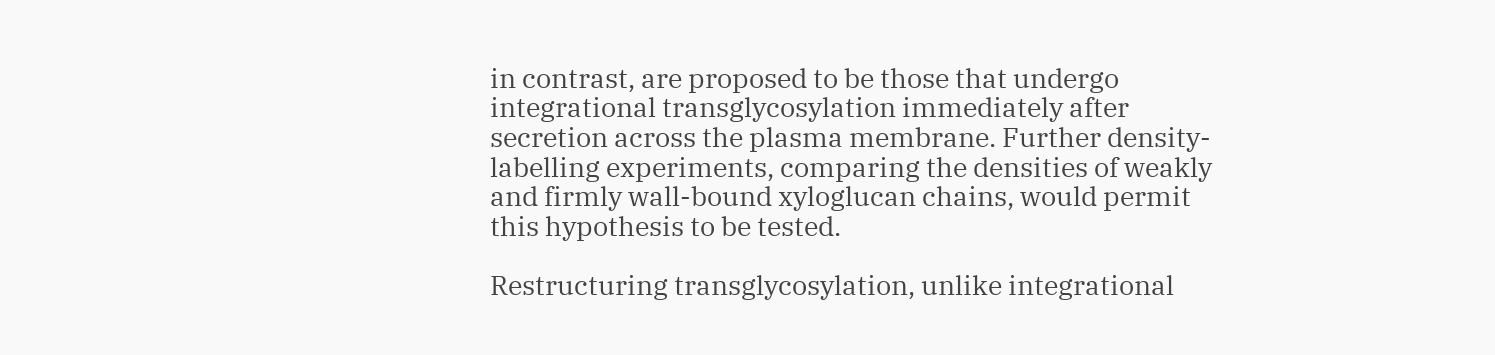in contrast, are proposed to be those that undergo integrational transglycosylation immediately after secretion across the plasma membrane. Further density-labelling experiments, comparing the densities of weakly and firmly wall-bound xyloglucan chains, would permit this hypothesis to be tested.

Restructuring transglycosylation, unlike integrational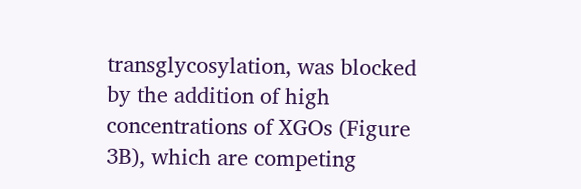transglycosylation, was blocked by the addition of high concentrations of XGOs (Figure 3B), which are competing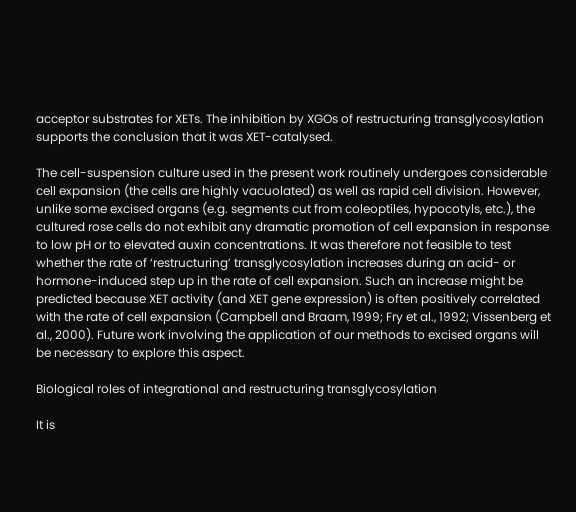acceptor substrates for XETs. The inhibition by XGOs of restructuring transglycosylation supports the conclusion that it was XET-catalysed.

The cell-suspension culture used in the present work routinely undergoes considerable cell expansion (the cells are highly vacuolated) as well as rapid cell division. However, unlike some excised organs (e.g. segments cut from coleoptiles, hypocotyls, etc.), the cultured rose cells do not exhibit any dramatic promotion of cell expansion in response to low pH or to elevated auxin concentrations. It was therefore not feasible to test whether the rate of ‘restructuring’ transglycosylation increases during an acid- or hormone-induced step up in the rate of cell expansion. Such an increase might be predicted because XET activity (and XET gene expression) is often positively correlated with the rate of cell expansion (Campbell and Braam, 1999; Fry et al., 1992; Vissenberg et al., 2000). Future work involving the application of our methods to excised organs will be necessary to explore this aspect.

Biological roles of integrational and restructuring transglycosylation

It is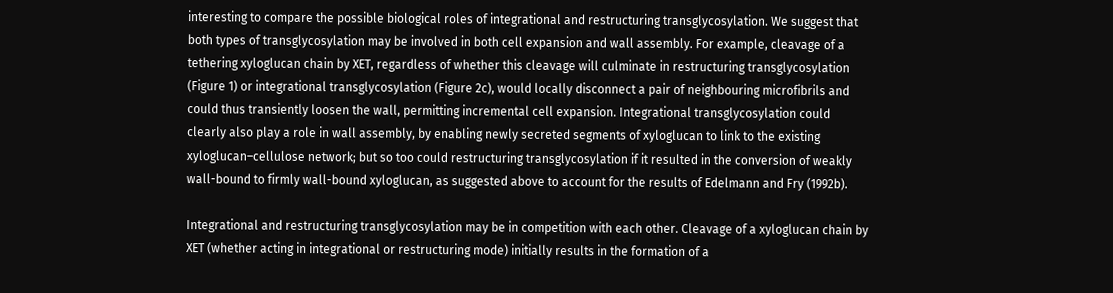interesting to compare the possible biological roles of integrational and restructuring transglycosylation. We suggest that both types of transglycosylation may be involved in both cell expansion and wall assembly. For example, cleavage of a tethering xyloglucan chain by XET, regardless of whether this cleavage will culminate in restructuring transglycosylation (Figure 1) or integrational transglycosylation (Figure 2c), would locally disconnect a pair of neighbouring microfibrils and could thus transiently loosen the wall, permitting incremental cell expansion. Integrational transglycosylation could clearly also play a role in wall assembly, by enabling newly secreted segments of xyloglucan to link to the existing xyloglucan–cellulose network; but so too could restructuring transglycosylation if it resulted in the conversion of weakly wall-bound to firmly wall-bound xyloglucan, as suggested above to account for the results of Edelmann and Fry (1992b).

Integrational and restructuring transglycosylation may be in competition with each other. Cleavage of a xyloglucan chain by XET (whether acting in integrational or restructuring mode) initially results in the formation of a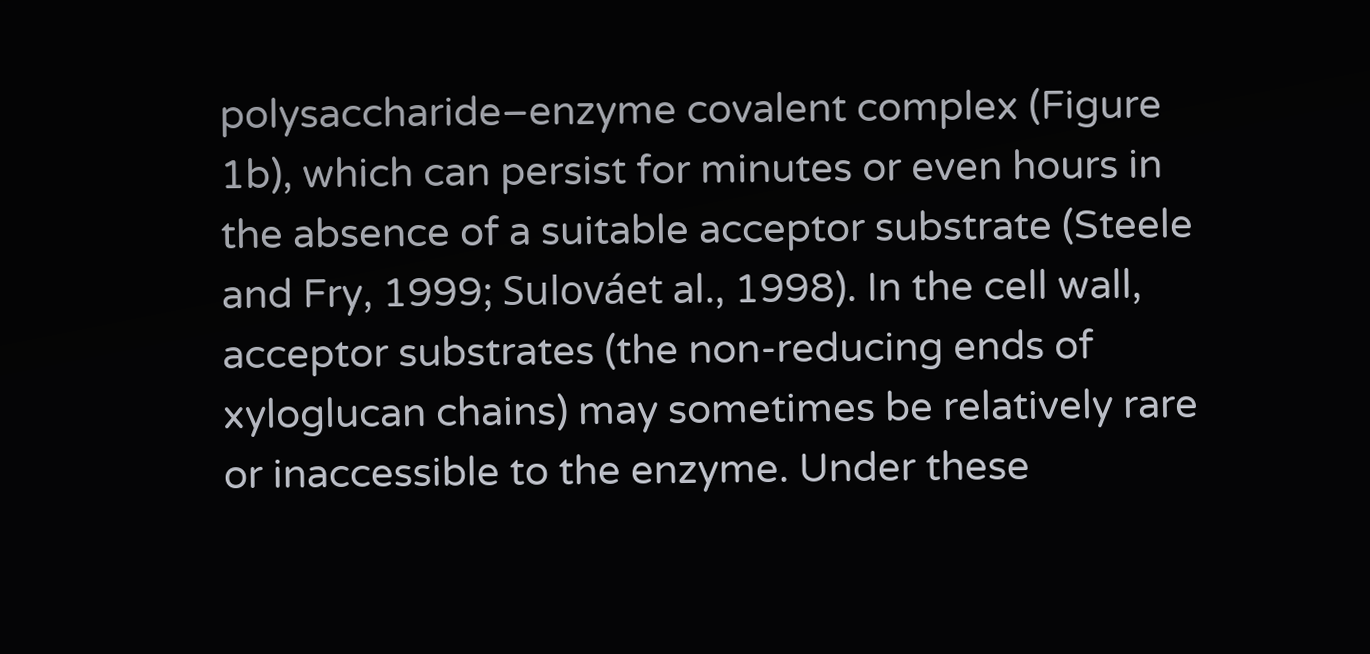polysaccharide–enzyme covalent complex (Figure 1b), which can persist for minutes or even hours in the absence of a suitable acceptor substrate (Steele and Fry, 1999; Sulováet al., 1998). In the cell wall, acceptor substrates (the non-reducing ends of xyloglucan chains) may sometimes be relatively rare or inaccessible to the enzyme. Under these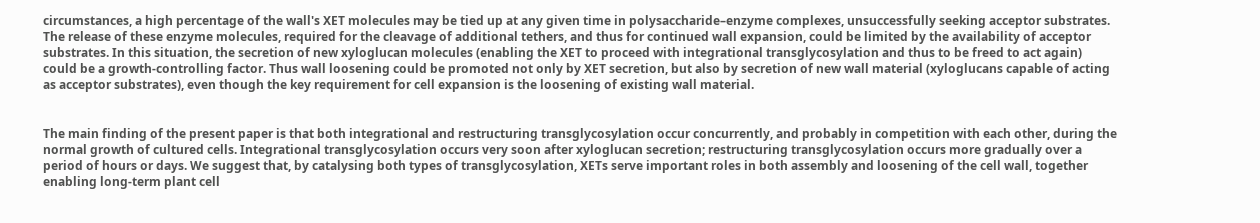circumstances, a high percentage of the wall's XET molecules may be tied up at any given time in polysaccharide–enzyme complexes, unsuccessfully seeking acceptor substrates. The release of these enzyme molecules, required for the cleavage of additional tethers, and thus for continued wall expansion, could be limited by the availability of acceptor substrates. In this situation, the secretion of new xyloglucan molecules (enabling the XET to proceed with integrational transglycosylation and thus to be freed to act again) could be a growth-controlling factor. Thus wall loosening could be promoted not only by XET secretion, but also by secretion of new wall material (xyloglucans capable of acting as acceptor substrates), even though the key requirement for cell expansion is the loosening of existing wall material.


The main finding of the present paper is that both integrational and restructuring transglycosylation occur concurrently, and probably in competition with each other, during the normal growth of cultured cells. Integrational transglycosylation occurs very soon after xyloglucan secretion; restructuring transglycosylation occurs more gradually over a period of hours or days. We suggest that, by catalysing both types of transglycosylation, XETs serve important roles in both assembly and loosening of the cell wall, together enabling long-term plant cell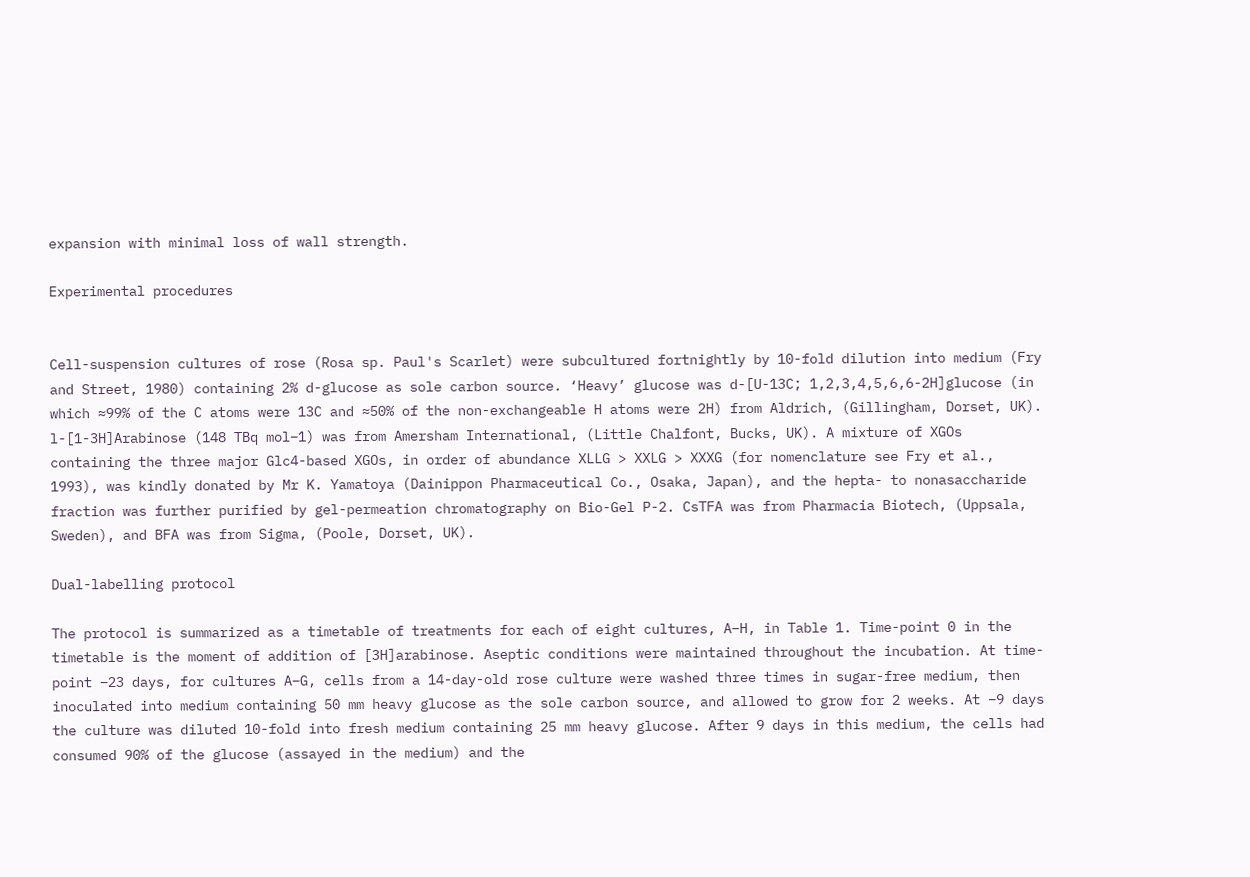expansion with minimal loss of wall strength.

Experimental procedures


Cell-suspension cultures of rose (Rosa sp. Paul's Scarlet) were subcultured fortnightly by 10-fold dilution into medium (Fry and Street, 1980) containing 2% d-glucose as sole carbon source. ‘Heavy’ glucose was d-[U-13C; 1,2,3,4,5,6,6-2H]glucose (in which ≈99% of the C atoms were 13C and ≈50% of the non-exchangeable H atoms were 2H) from Aldrich, (Gillingham, Dorset, UK). l-[1-3H]Arabinose (148 TBq mol−1) was from Amersham International, (Little Chalfont, Bucks, UK). A mixture of XGOs containing the three major Glc4-based XGOs, in order of abundance XLLG > XXLG > XXXG (for nomenclature see Fry et al., 1993), was kindly donated by Mr K. Yamatoya (Dainippon Pharmaceutical Co., Osaka, Japan), and the hepta- to nonasaccharide fraction was further purified by gel-permeation chromatography on Bio-Gel P-2. CsTFA was from Pharmacia Biotech, (Uppsala, Sweden), and BFA was from Sigma, (Poole, Dorset, UK).

Dual-labelling protocol

The protocol is summarized as a timetable of treatments for each of eight cultures, A–H, in Table 1. Time-point 0 in the timetable is the moment of addition of [3H]arabinose. Aseptic conditions were maintained throughout the incubation. At time-point −23 days, for cultures A–G, cells from a 14-day-old rose culture were washed three times in sugar-free medium, then inoculated into medium containing 50 mm heavy glucose as the sole carbon source, and allowed to grow for 2 weeks. At −9 days the culture was diluted 10-fold into fresh medium containing 25 mm heavy glucose. After 9 days in this medium, the cells had consumed 90% of the glucose (assayed in the medium) and the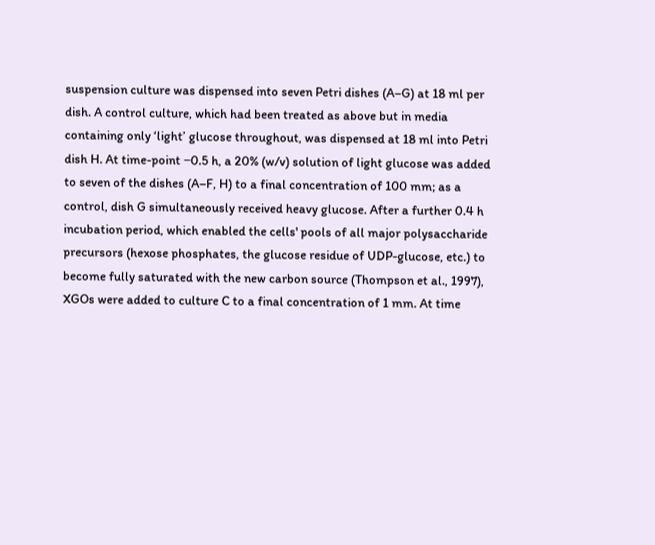suspension culture was dispensed into seven Petri dishes (A–G) at 18 ml per dish. A control culture, which had been treated as above but in media containing only ‘light’ glucose throughout, was dispensed at 18 ml into Petri dish H. At time-point −0.5 h, a 20% (w/v) solution of light glucose was added to seven of the dishes (A–F, H) to a final concentration of 100 mm; as a control, dish G simultaneously received heavy glucose. After a further 0.4 h incubation period, which enabled the cells' pools of all major polysaccharide precursors (hexose phosphates, the glucose residue of UDP-glucose, etc.) to become fully saturated with the new carbon source (Thompson et al., 1997), XGOs were added to culture C to a final concentration of 1 mm. At time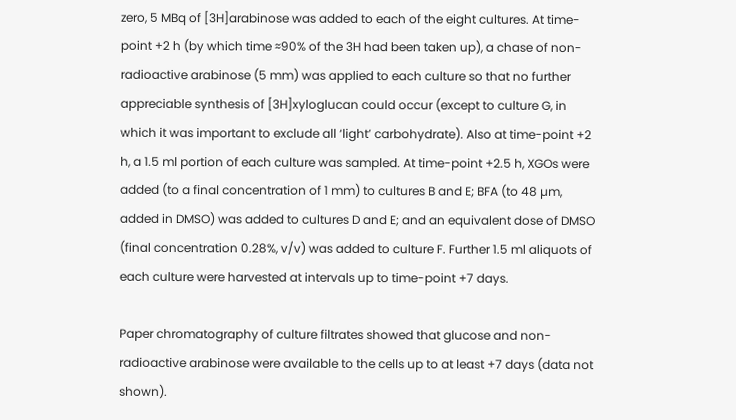zero, 5 MBq of [3H]arabinose was added to each of the eight cultures. At time-point +2 h (by which time ≈90% of the 3H had been taken up), a chase of non-radioactive arabinose (5 mm) was applied to each culture so that no further appreciable synthesis of [3H]xyloglucan could occur (except to culture G, in which it was important to exclude all ‘light’ carbohydrate). Also at time-point +2 h, a 1.5 ml portion of each culture was sampled. At time-point +2.5 h, XGOs were added (to a final concentration of 1 mm) to cultures B and E; BFA (to 48 µm, added in DMSO) was added to cultures D and E; and an equivalent dose of DMSO (final concentration 0.28%, v/v) was added to culture F. Further 1.5 ml aliquots of each culture were harvested at intervals up to time-point +7 days.

Paper chromatography of culture filtrates showed that glucose and non-radioactive arabinose were available to the cells up to at least +7 days (data not shown).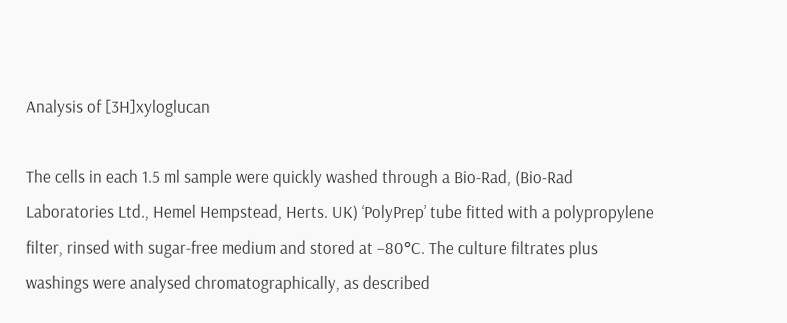Analysis of [3H]xyloglucan

The cells in each 1.5 ml sample were quickly washed through a Bio-Rad, (Bio-Rad Laboratories Ltd., Hemel Hempstead, Herts. UK) ‘PolyPrep’ tube fitted with a polypropylene filter, rinsed with sugar-free medium and stored at −80°C. The culture filtrates plus washings were analysed chromatographically, as described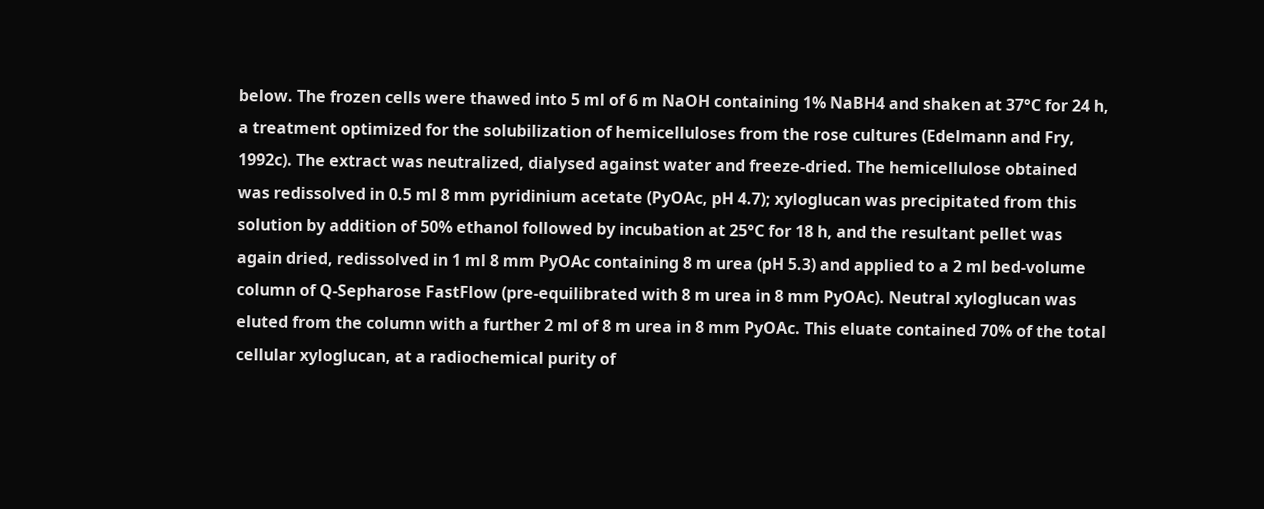below. The frozen cells were thawed into 5 ml of 6 m NaOH containing 1% NaBH4 and shaken at 37°C for 24 h, a treatment optimized for the solubilization of hemicelluloses from the rose cultures (Edelmann and Fry, 1992c). The extract was neutralized, dialysed against water and freeze-dried. The hemicellulose obtained was redissolved in 0.5 ml 8 mm pyridinium acetate (PyOAc, pH 4.7); xyloglucan was precipitated from this solution by addition of 50% ethanol followed by incubation at 25°C for 18 h, and the resultant pellet was again dried, redissolved in 1 ml 8 mm PyOAc containing 8 m urea (pH 5.3) and applied to a 2 ml bed-volume column of Q-Sepharose FastFlow (pre-equilibrated with 8 m urea in 8 mm PyOAc). Neutral xyloglucan was eluted from the column with a further 2 ml of 8 m urea in 8 mm PyOAc. This eluate contained 70% of the total cellular xyloglucan, at a radiochemical purity of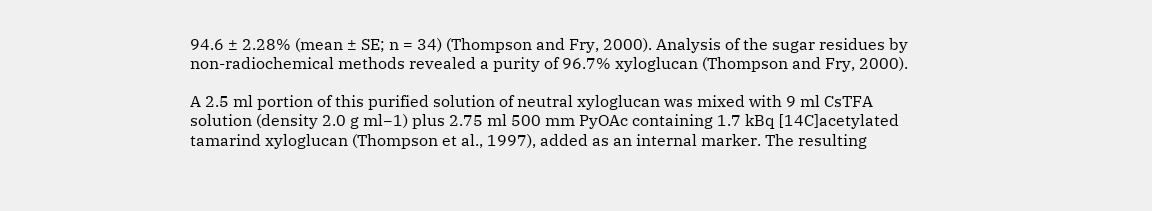94.6 ± 2.28% (mean ± SE; n = 34) (Thompson and Fry, 2000). Analysis of the sugar residues by non-radiochemical methods revealed a purity of 96.7% xyloglucan (Thompson and Fry, 2000).

A 2.5 ml portion of this purified solution of neutral xyloglucan was mixed with 9 ml CsTFA solution (density 2.0 g ml−1) plus 2.75 ml 500 mm PyOAc containing 1.7 kBq [14C]acetylated tamarind xyloglucan (Thompson et al., 1997), added as an internal marker. The resulting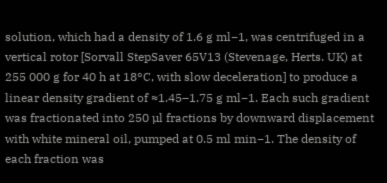solution, which had a density of 1.6 g ml−1, was centrifuged in a vertical rotor [Sorvall StepSaver 65V13 (Stevenage, Herts. UK) at 255 000 g for 40 h at 18°C, with slow deceleration] to produce a linear density gradient of ≈1.45–1.75 g ml−1. Each such gradient was fractionated into 250 µl fractions by downward displacement with white mineral oil, pumped at 0.5 ml min−1. The density of each fraction was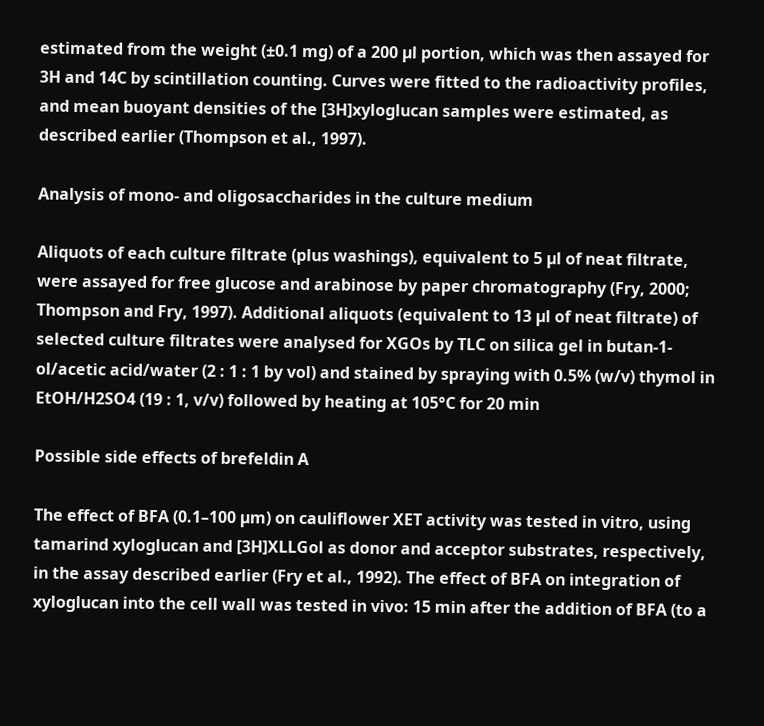estimated from the weight (±0.1 mg) of a 200 µl portion, which was then assayed for 3H and 14C by scintillation counting. Curves were fitted to the radioactivity profiles, and mean buoyant densities of the [3H]xyloglucan samples were estimated, as described earlier (Thompson et al., 1997).

Analysis of mono- and oligosaccharides in the culture medium

Aliquots of each culture filtrate (plus washings), equivalent to 5 µl of neat filtrate, were assayed for free glucose and arabinose by paper chromatography (Fry, 2000; Thompson and Fry, 1997). Additional aliquots (equivalent to 13 µl of neat filtrate) of selected culture filtrates were analysed for XGOs by TLC on silica gel in butan-1-ol/acetic acid/water (2 : 1 : 1 by vol) and stained by spraying with 0.5% (w/v) thymol in EtOH/H2SO4 (19 : 1, v/v) followed by heating at 105°C for 20 min

Possible side effects of brefeldin A

The effect of BFA (0.1–100 µm) on cauliflower XET activity was tested in vitro, using tamarind xyloglucan and [3H]XLLGol as donor and acceptor substrates, respectively, in the assay described earlier (Fry et al., 1992). The effect of BFA on integration of xyloglucan into the cell wall was tested in vivo: 15 min after the addition of BFA (to a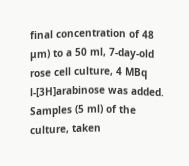final concentration of 48 µm) to a 50 ml, 7-day-old rose cell culture, 4 MBq l-[3H]arabinose was added. Samples (5 ml) of the culture, taken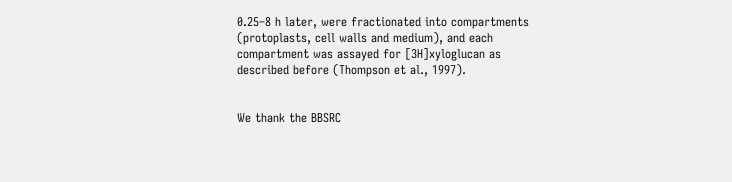0.25–8 h later, were fractionated into compartments (protoplasts, cell walls and medium), and each compartment was assayed for [3H]xyloglucan as described before (Thompson et al., 1997).


We thank the BBSRC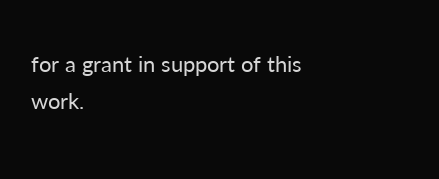for a grant in support of this work.